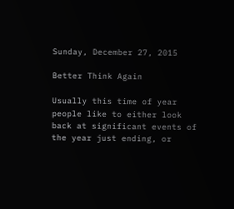Sunday, December 27, 2015

Better Think Again

Usually this time of year people like to either look back at significant events of the year just ending, or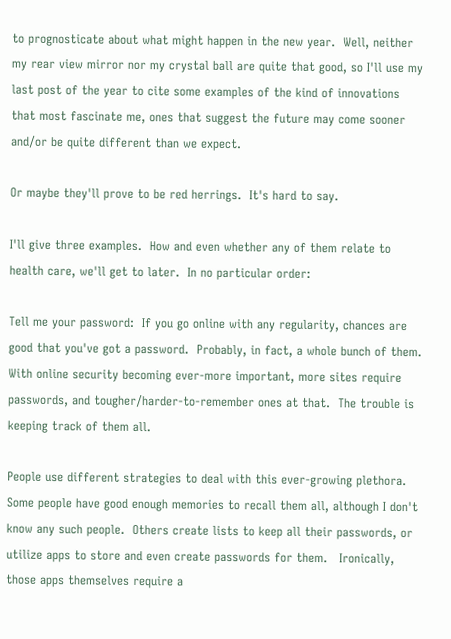to prognosticate about what might happen in the new year.  Well, neither my rear view mirror nor my crystal ball are quite that good, so I'll use my last post of the year to cite some examples of the kind of innovations that most fascinate me, ones that suggest the future may come sooner and/or be quite different than we expect.

Or maybe they'll prove to be red herrings.  It's hard to say.

I'll give three examples.  How and even whether any of them relate to health care, we'll get to later.  In no particular order:

Tell me your password:  If you go online with any regularity, chances are good that you've got a password.  Probably, in fact, a whole bunch of them.  With online security becoming ever-more important, more sites require passwords, and tougher/harder-to-remember ones at that.  The trouble is keeping track of them all.

People use different strategies to deal with this ever-growing plethora.  Some people have good enough memories to recall them all, although I don't know any such people.  Others create lists to keep all their passwords, or utilize apps to store and even create passwords for them.   Ironically, those apps themselves require a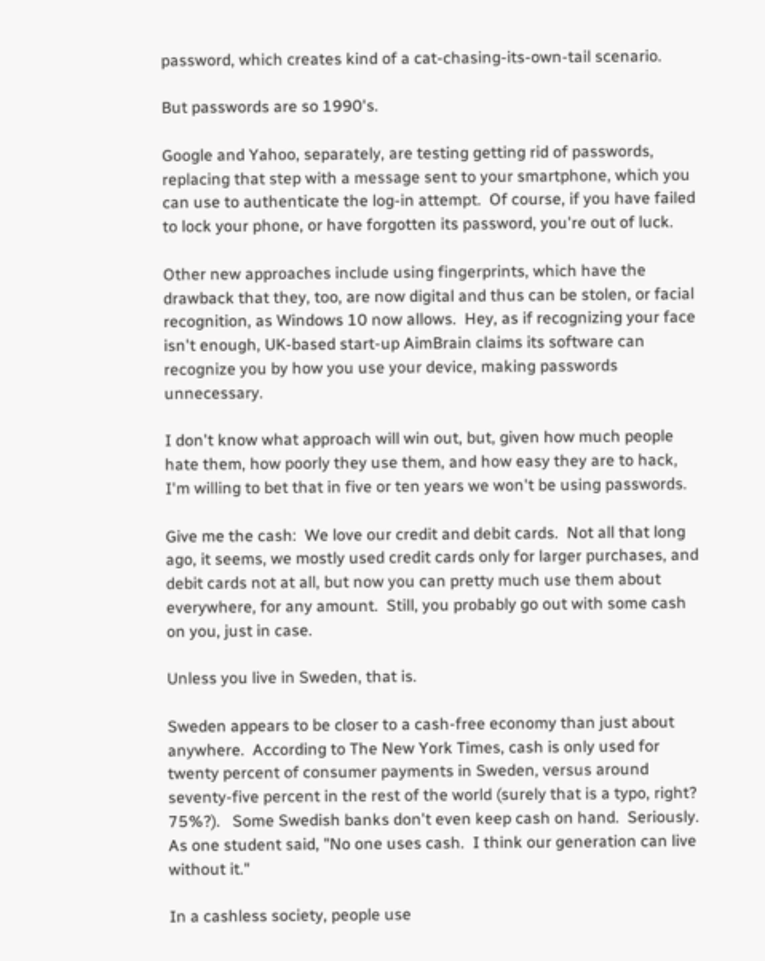password, which creates kind of a cat-chasing-its-own-tail scenario.

But passwords are so 1990's.

Google and Yahoo, separately, are testing getting rid of passwords, replacing that step with a message sent to your smartphone, which you can use to authenticate the log-in attempt.  Of course, if you have failed to lock your phone, or have forgotten its password, you're out of luck.

Other new approaches include using fingerprints, which have the drawback that they, too, are now digital and thus can be stolen, or facial recognition, as Windows 10 now allows.  Hey, as if recognizing your face isn't enough, UK-based start-up AimBrain claims its software can recognize you by how you use your device, making passwords unnecessary.

I don't know what approach will win out, but, given how much people hate them, how poorly they use them, and how easy they are to hack, I'm willing to bet that in five or ten years we won't be using passwords.

Give me the cash:  We love our credit and debit cards.  Not all that long ago, it seems, we mostly used credit cards only for larger purchases, and debit cards not at all, but now you can pretty much use them about everywhere, for any amount.  Still, you probably go out with some cash on you, just in case.

Unless you live in Sweden, that is.

Sweden appears to be closer to a cash-free economy than just about anywhere.  According to The New York Times, cash is only used for twenty percent of consumer payments in Sweden, versus around seventy-five percent in the rest of the world (surely that is a typo, right?  75%?).   Some Swedish banks don't even keep cash on hand.  Seriously.  As one student said, "No one uses cash.  I think our generation can live without it."

In a cashless society, people use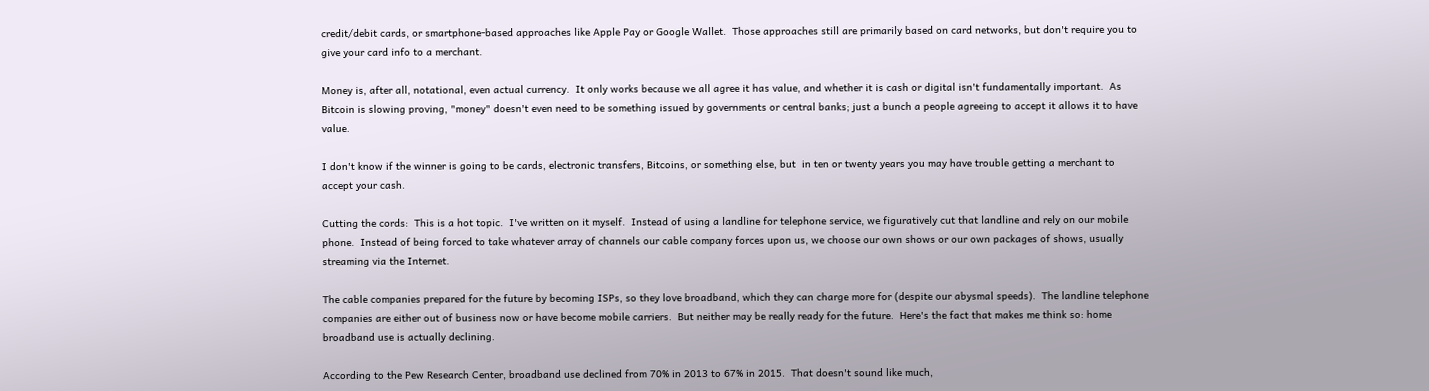credit/debit cards, or smartphone-based approaches like Apple Pay or Google Wallet.  Those approaches still are primarily based on card networks, but don't require you to give your card info to a merchant.

Money is, after all, notational, even actual currency.  It only works because we all agree it has value, and whether it is cash or digital isn't fundamentally important.  As Bitcoin is slowing proving, "money" doesn't even need to be something issued by governments or central banks; just a bunch a people agreeing to accept it allows it to have value.

I don't know if the winner is going to be cards, electronic transfers, Bitcoins, or something else, but  in ten or twenty years you may have trouble getting a merchant to accept your cash.

Cutting the cords:  This is a hot topic.  I've written on it myself.  Instead of using a landline for telephone service, we figuratively cut that landline and rely on our mobile phone.  Instead of being forced to take whatever array of channels our cable company forces upon us, we choose our own shows or our own packages of shows, usually streaming via the Internet.

The cable companies prepared for the future by becoming ISPs, so they love broadband, which they can charge more for (despite our abysmal speeds).  The landline telephone companies are either out of business now or have become mobile carriers.  But neither may be really ready for the future.  Here's the fact that makes me think so: home broadband use is actually declining.

According to the Pew Research Center, broadband use declined from 70% in 2013 to 67% in 2015.  That doesn't sound like much,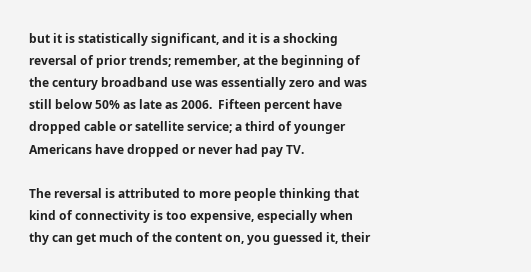but it is statistically significant, and it is a shocking reversal of prior trends; remember, at the beginning of the century broadband use was essentially zero and was still below 50% as late as 2006.  Fifteen percent have dropped cable or satellite service; a third of younger Americans have dropped or never had pay TV.

The reversal is attributed to more people thinking that kind of connectivity is too expensive, especially when thy can get much of the content on, you guessed it, their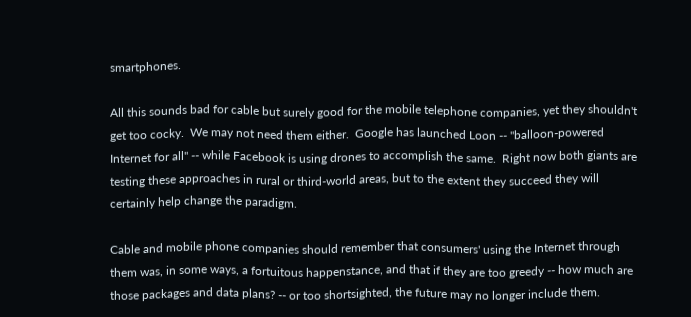smartphones.

All this sounds bad for cable but surely good for the mobile telephone companies, yet they shouldn't get too cocky.  We may not need them either.  Google has launched Loon -- "balloon-powered Internet for all" -- while Facebook is using drones to accomplish the same.  Right now both giants are testing these approaches in rural or third-world areas, but to the extent they succeed they will certainly help change the paradigm.

Cable and mobile phone companies should remember that consumers' using the Internet through them was, in some ways, a fortuitous happenstance, and that if they are too greedy -- how much are those packages and data plans? -- or too shortsighted, the future may no longer include them.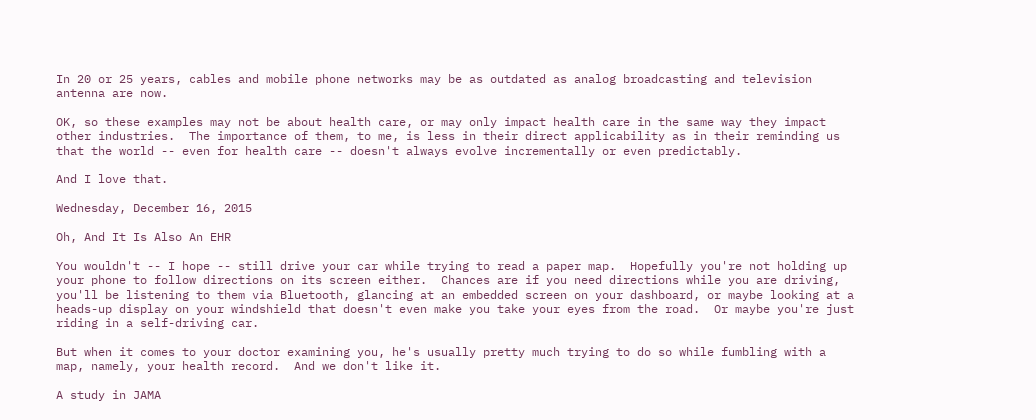In 20 or 25 years, cables and mobile phone networks may be as outdated as analog broadcasting and television antenna are now.

OK, so these examples may not be about health care, or may only impact health care in the same way they impact other industries.  The importance of them, to me, is less in their direct applicability as in their reminding us that the world -- even for health care -- doesn't always evolve incrementally or even predictably.

And I love that.

Wednesday, December 16, 2015

Oh, And It Is Also An EHR

You wouldn't -- I hope -- still drive your car while trying to read a paper map.  Hopefully you're not holding up your phone to follow directions on its screen either.  Chances are if you need directions while you are driving, you'll be listening to them via Bluetooth, glancing at an embedded screen on your dashboard, or maybe looking at a heads-up display on your windshield that doesn't even make you take your eyes from the road.  Or maybe you're just riding in a self-driving car.

But when it comes to your doctor examining you, he's usually pretty much trying to do so while fumbling with a map, namely, your health record.  And we don't like it.

A study in JAMA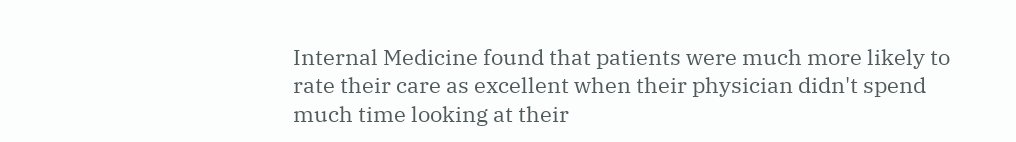Internal Medicine found that patients were much more likely to rate their care as excellent when their physician didn't spend much time looking at their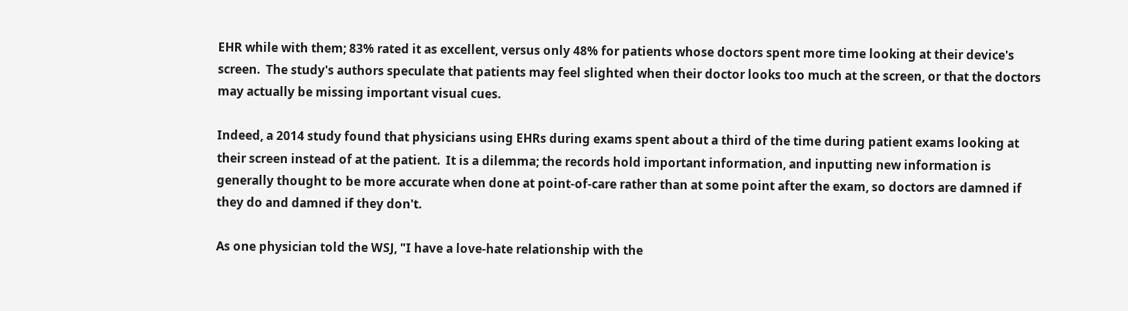EHR while with them; 83% rated it as excellent, versus only 48% for patients whose doctors spent more time looking at their device's screen.  The study's authors speculate that patients may feel slighted when their doctor looks too much at the screen, or that the doctors may actually be missing important visual cues.

Indeed, a 2014 study found that physicians using EHRs during exams spent about a third of the time during patient exams looking at their screen instead of at the patient.  It is a dilemma; the records hold important information, and inputting new information is generally thought to be more accurate when done at point-of-care rather than at some point after the exam, so doctors are damned if they do and damned if they don't.

As one physician told the WSJ, "I have a love-hate relationship with the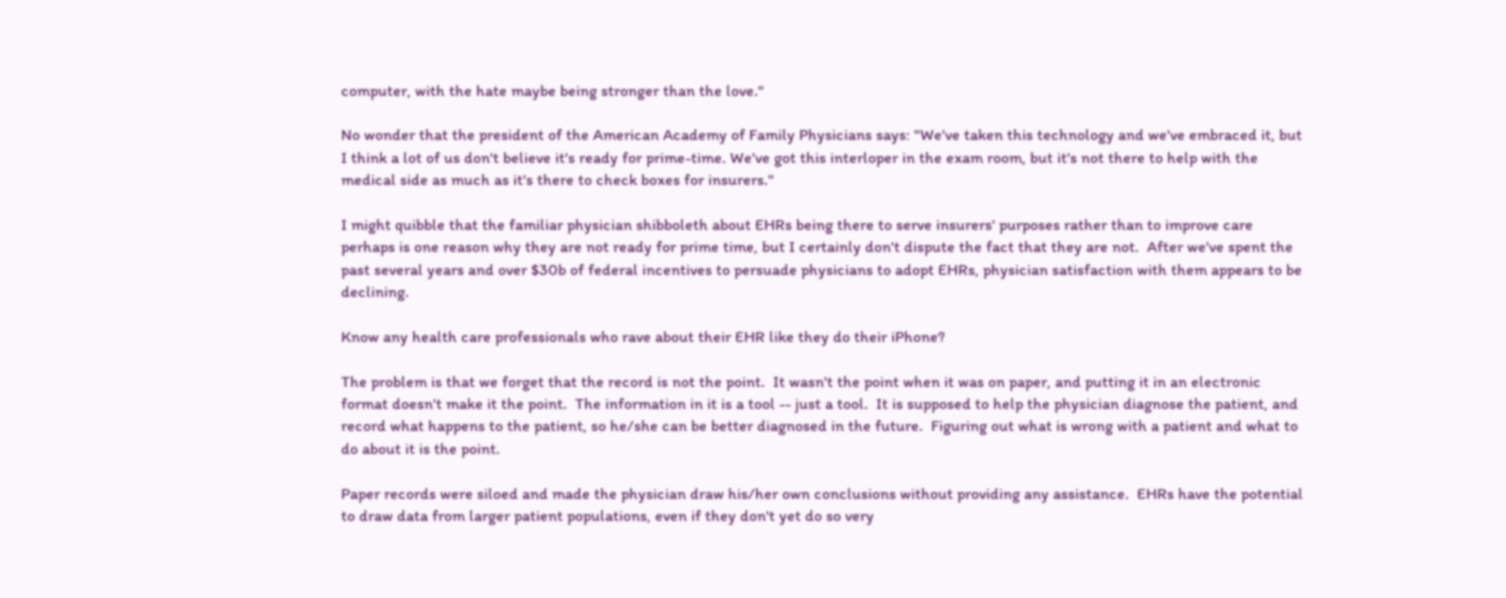computer, with the hate maybe being stronger than the love."

No wonder that the president of the American Academy of Family Physicians says: "We've taken this technology and we've embraced it, but I think a lot of us don't believe it's ready for prime-time. We've got this interloper in the exam room, but it's not there to help with the medical side as much as it's there to check boxes for insurers."

I might quibble that the familiar physician shibboleth about EHRs being there to serve insurers' purposes rather than to improve care perhaps is one reason why they are not ready for prime time, but I certainly don't dispute the fact that they are not.  After we've spent the past several years and over $30b of federal incentives to persuade physicians to adopt EHRs, physician satisfaction with them appears to be declining.

Know any health care professionals who rave about their EHR like they do their iPhone?

The problem is that we forget that the record is not the point.  It wasn't the point when it was on paper, and putting it in an electronic format doesn't make it the point.  The information in it is a tool -- just a tool.  It is supposed to help the physician diagnose the patient, and record what happens to the patient, so he/she can be better diagnosed in the future.  Figuring out what is wrong with a patient and what to do about it is the point.

Paper records were siloed and made the physician draw his/her own conclusions without providing any assistance.  EHRs have the potential to draw data from larger patient populations, even if they don't yet do so very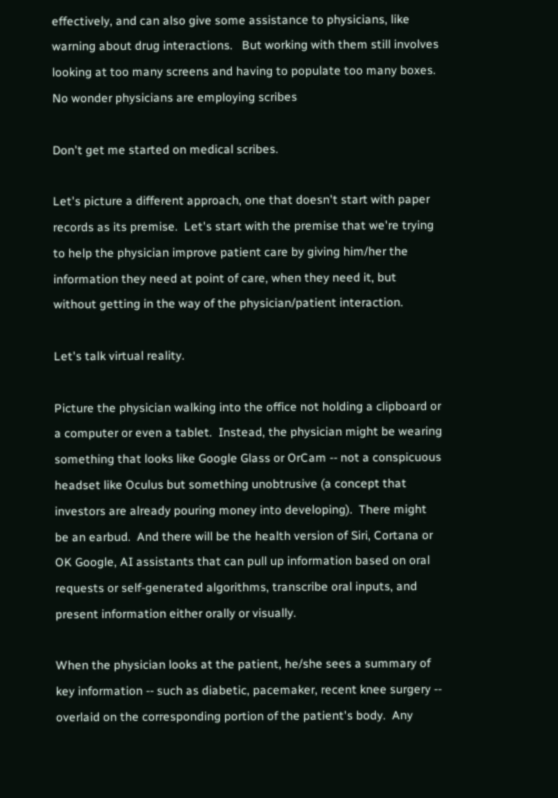effectively, and can also give some assistance to physicians, like warning about drug interactions.   But working with them still involves looking at too many screens and having to populate too many boxes.  No wonder physicians are employing scribes

Don't get me started on medical scribes.

Let's picture a different approach, one that doesn't start with paper records as its premise.  Let's start with the premise that we're trying to help the physician improve patient care by giving him/her the information they need at point of care, when they need it, but without getting in the way of the physician/patient interaction.

Let's talk virtual reality.

Picture the physician walking into the office not holding a clipboard or a computer or even a tablet.  Instead, the physician might be wearing something that looks like Google Glass or OrCam -- not a conspicuous headset like Oculus but something unobtrusive (a concept that investors are already pouring money into developing).  There might be an earbud.  And there will be the health version of Siri, Cortana or OK Google, AI assistants that can pull up information based on oral requests or self-generated algorithms, transcribe oral inputs, and present information either orally or visually.

When the physician looks at the patient, he/she sees a summary of key information -- such as diabetic, pacemaker, recent knee surgery -- overlaid on the corresponding portion of the patient's body.  Any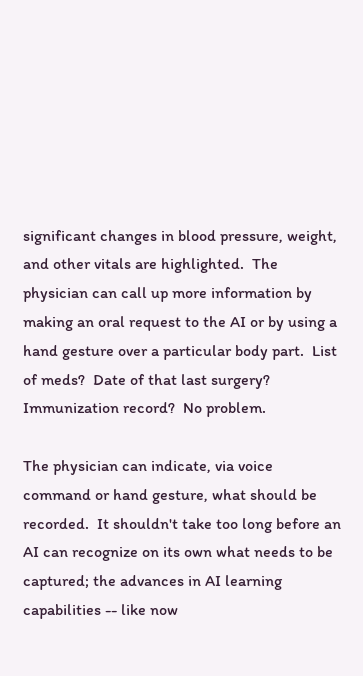significant changes in blood pressure, weight, and other vitals are highlighted.  The physician can call up more information by making an oral request to the AI or by using a hand gesture over a particular body part.  List of meds?  Date of that last surgery?  Immunization record?  No problem.

The physician can indicate, via voice command or hand gesture, what should be recorded.  It shouldn't take too long before an AI can recognize on its own what needs to be captured; the advances in AI learning capabilities -- like now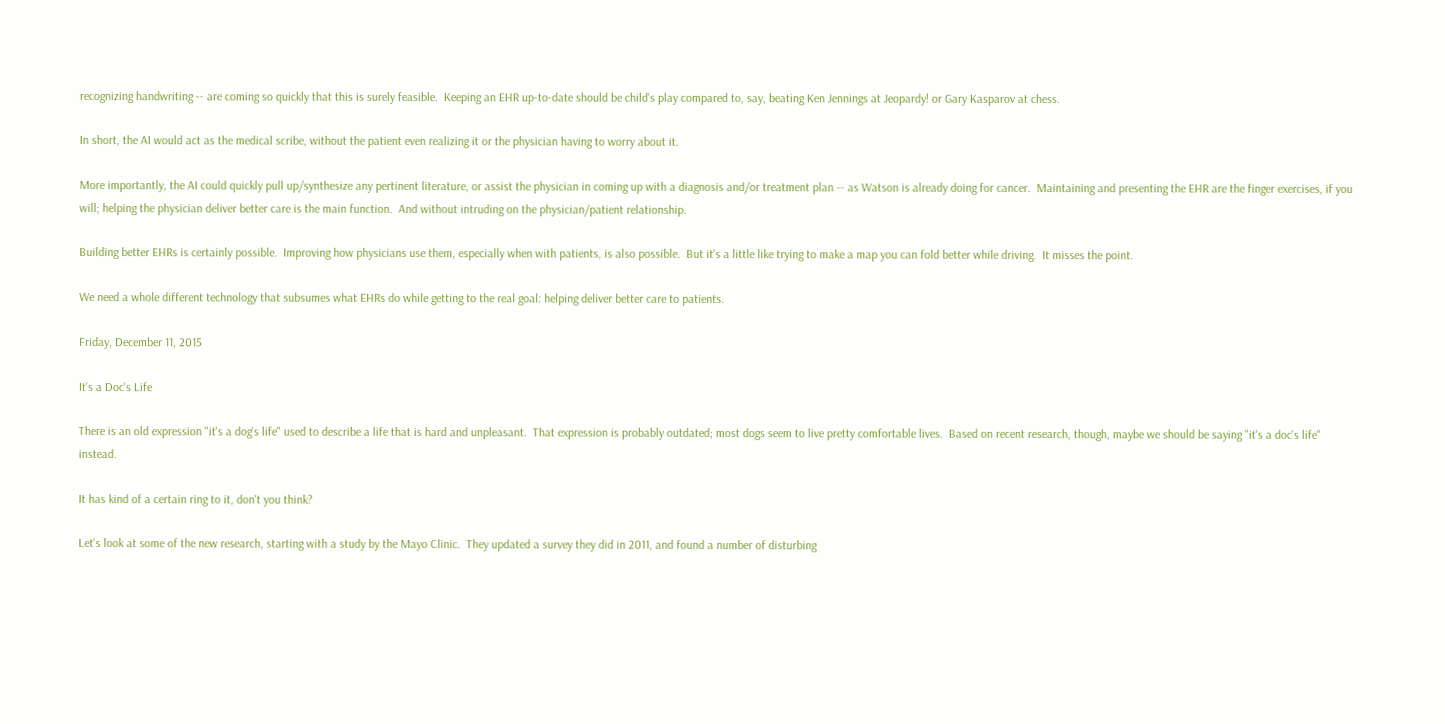recognizing handwriting -- are coming so quickly that this is surely feasible.  Keeping an EHR up-to-date should be child's play compared to, say, beating Ken Jennings at Jeopardy! or Gary Kasparov at chess.

In short, the AI would act as the medical scribe, without the patient even realizing it or the physician having to worry about it.

More importantly, the AI could quickly pull up/synthesize any pertinent literature, or assist the physician in coming up with a diagnosis and/or treatment plan -- as Watson is already doing for cancer.  Maintaining and presenting the EHR are the finger exercises, if you will; helping the physician deliver better care is the main function.  And without intruding on the physician/patient relationship.

Building better EHRs is certainly possible.  Improving how physicians use them, especially when with patients, is also possible.  But it's a little like trying to make a map you can fold better while driving.  It misses the point.

We need a whole different technology that subsumes what EHRs do while getting to the real goal: helping deliver better care to patients.

Friday, December 11, 2015

It's a Doc's Life

There is an old expression "it's a dog's life" used to describe a life that is hard and unpleasant.  That expression is probably outdated; most dogs seem to live pretty comfortable lives.  Based on recent research, though, maybe we should be saying "it's a doc's life" instead.

It has kind of a certain ring to it, don't you think?

Let's look at some of the new research, starting with a study by the Mayo Clinic.  They updated a survey they did in 2011, and found a number of disturbing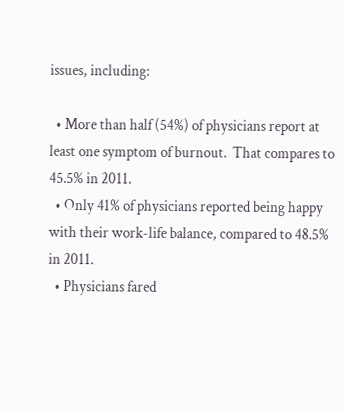issues, including:

  • More than half (54%) of physicians report at least one symptom of burnout.  That compares to 45.5% in 2011.
  • Only 41% of physicians reported being happy with their work-life balance, compared to 48.5% in 2011.
  • Physicians fared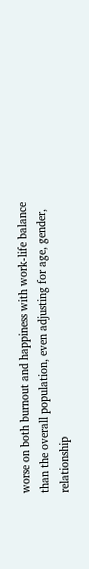worse on both burnout and happiness with work-life balance than the overall population, even adjusting for age, gender, relationship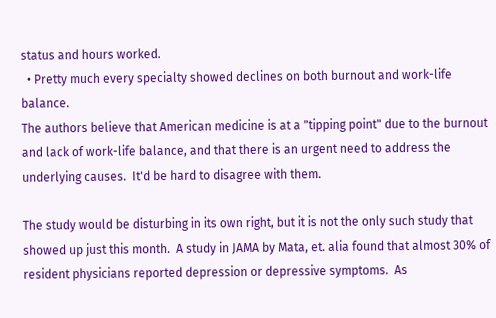status and hours worked.
  • Pretty much every specialty showed declines on both burnout and work-life balance.
The authors believe that American medicine is at a "tipping point" due to the burnout and lack of work-life balance, and that there is an urgent need to address the underlying causes.  It'd be hard to disagree with them.

The study would be disturbing in its own right, but it is not the only such study that showed up just this month.  A study in JAMA by Mata, et. alia found that almost 30% of resident physicians reported depression or depressive symptoms.  As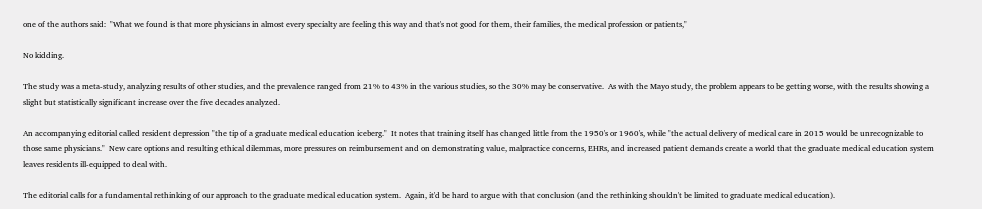one of the authors said:  "What we found is that more physicians in almost every specialty are feeling this way and that's not good for them, their families, the medical profession or patients,"

No kidding.

The study was a meta-study, analyzing results of other studies, and the prevalence ranged from 21% to 43% in the various studies, so the 30% may be conservative.  As with the Mayo study, the problem appears to be getting worse, with the results showing a slight but statistically significant increase over the five decades analyzed.

An accompanying editorial called resident depression "the tip of a graduate medical education iceberg."  It notes that training itself has changed little from the 1950's or 1960's, while "the actual delivery of medical care in 2015 would be unrecognizable to those same physicians."  New care options and resulting ethical dilemmas, more pressures on reimbursement and on demonstrating value, malpractice concerns, EHRs, and increased patient demands create a world that the graduate medical education system leaves residents ill-equipped to deal with.

The editorial calls for a fundamental rethinking of our approach to the graduate medical education system.  Again, it'd be hard to argue with that conclusion (and the rethinking shouldn't be limited to graduate medical education).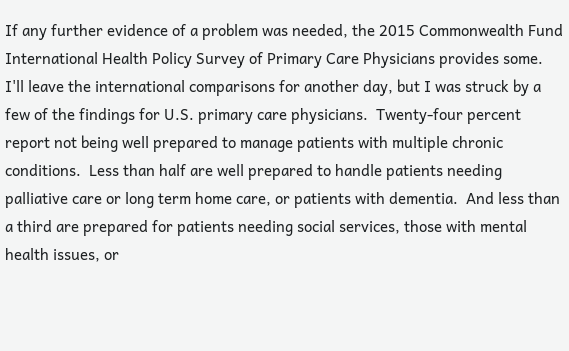If any further evidence of a problem was needed, the 2015 Commonwealth Fund International Health Policy Survey of Primary Care Physicians provides some.  I'll leave the international comparisons for another day, but I was struck by a few of the findings for U.S. primary care physicians.  Twenty-four percent report not being well prepared to manage patients with multiple chronic conditions.  Less than half are well prepared to handle patients needing palliative care or long term home care, or patients with dementia.  And less than a third are prepared for patients needing social services, those with mental health issues, or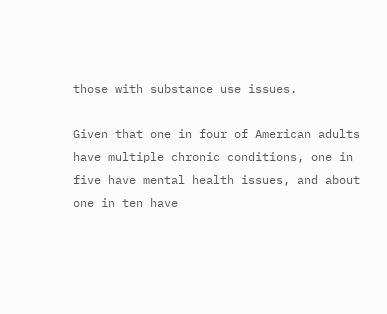those with substance use issues.

Given that one in four of American adults have multiple chronic conditions, one in five have mental health issues, and about one in ten have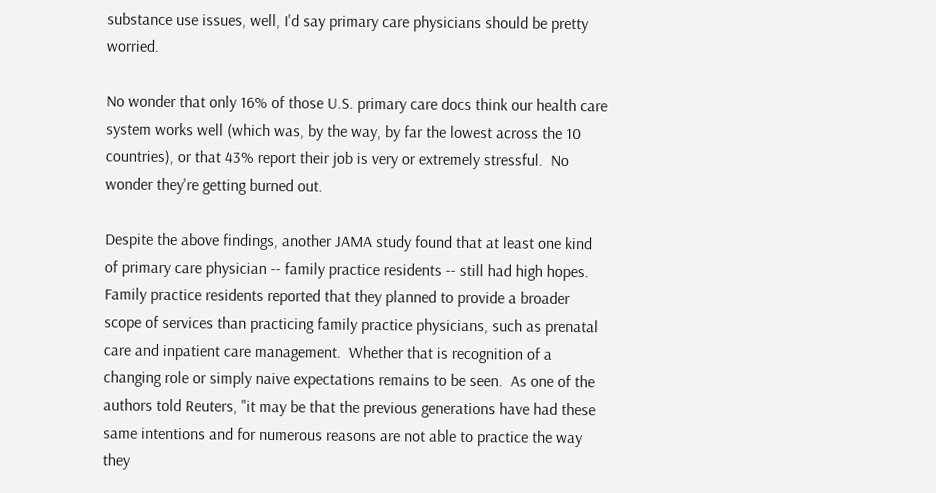substance use issues, well, I'd say primary care physicians should be pretty worried.

No wonder that only 16% of those U.S. primary care docs think our health care system works well (which was, by the way, by far the lowest across the 10 countries), or that 43% report their job is very or extremely stressful.  No wonder they're getting burned out.

Despite the above findings, another JAMA study found that at least one kind of primary care physician -- family practice residents -- still had high hopes.  Family practice residents reported that they planned to provide a broader scope of services than practicing family practice physicians, such as prenatal care and inpatient care management.  Whether that is recognition of a changing role or simply naive expectations remains to be seen.  As one of the authors told Reuters, "it may be that the previous generations have had these same intentions and for numerous reasons are not able to practice the way they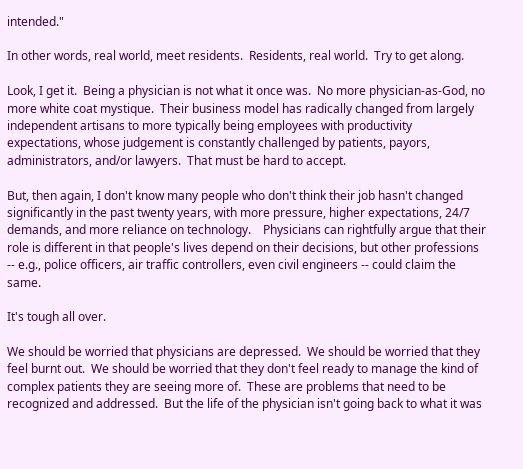intended."

In other words, real world, meet residents.  Residents, real world.  Try to get along.

Look, I get it.  Being a physician is not what it once was.  No more physician-as-God, no more white coat mystique.  Their business model has radically changed from largely independent artisans to more typically being employees with productivity expectations, whose judgement is constantly challenged by patients, payors, administrators, and/or lawyers.  That must be hard to accept.

But, then again, I don't know many people who don't think their job hasn't changed significantly in the past twenty years, with more pressure, higher expectations, 24/7 demands, and more reliance on technology.    Physicians can rightfully argue that their role is different in that people's lives depend on their decisions, but other professions -- e.g., police officers, air traffic controllers, even civil engineers -- could claim the same.

It's tough all over.

We should be worried that physicians are depressed.  We should be worried that they feel burnt out.  We should be worried that they don't feel ready to manage the kind of complex patients they are seeing more of.  These are problems that need to be recognized and addressed.  But the life of the physician isn't going back to what it was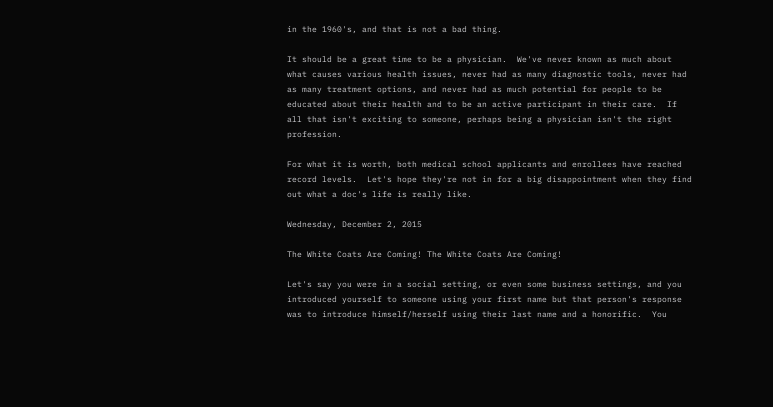in the 1960's, and that is not a bad thing.

It should be a great time to be a physician.  We've never known as much about what causes various health issues, never had as many diagnostic tools, never had as many treatment options, and never had as much potential for people to be educated about their health and to be an active participant in their care.  If all that isn't exciting to someone, perhaps being a physician isn't the right profession.

For what it is worth, both medical school applicants and enrollees have reached record levels.  Let's hope they're not in for a big disappointment when they find out what a doc's life is really like.

Wednesday, December 2, 2015

The White Coats Are Coming! The White Coats Are Coming!

Let's say you were in a social setting, or even some business settings, and you introduced yourself to someone using your first name but that person's response was to introduce himself/herself using their last name and a honorific.  You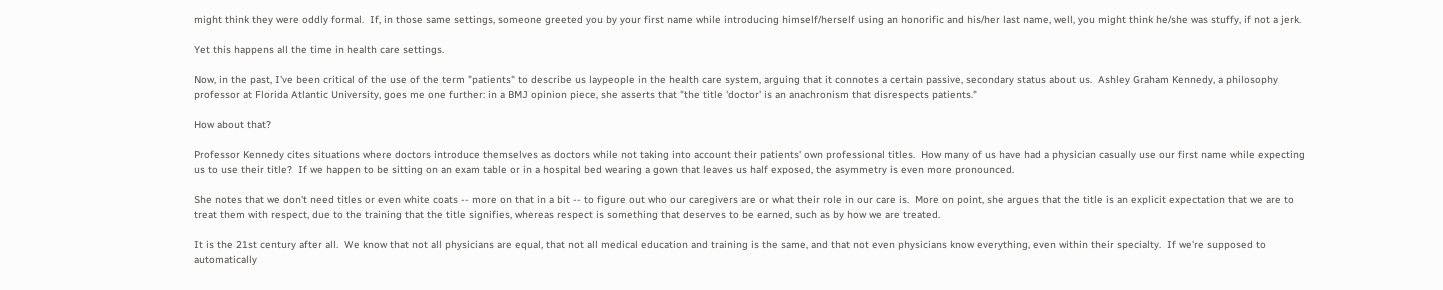might think they were oddly formal.  If, in those same settings, someone greeted you by your first name while introducing himself/herself using an honorific and his/her last name, well, you might think he/she was stuffy, if not a jerk.

Yet this happens all the time in health care settings.

Now, in the past, I've been critical of the use of the term "patients" to describe us laypeople in the health care system, arguing that it connotes a certain passive, secondary status about us.  Ashley Graham Kennedy, a philosophy professor at Florida Atlantic University, goes me one further: in a BMJ opinion piece, she asserts that "the title 'doctor' is an anachronism that disrespects patients."

How about that?

Professor Kennedy cites situations where doctors introduce themselves as doctors while not taking into account their patients' own professional titles.  How many of us have had a physician casually use our first name while expecting us to use their title?  If we happen to be sitting on an exam table or in a hospital bed wearing a gown that leaves us half exposed, the asymmetry is even more pronounced.

She notes that we don't need titles or even white coats -- more on that in a bit -- to figure out who our caregivers are or what their role in our care is.  More on point, she argues that the title is an explicit expectation that we are to treat them with respect, due to the training that the title signifies, whereas respect is something that deserves to be earned, such as by how we are treated.

It is the 21st century after all.  We know that not all physicians are equal, that not all medical education and training is the same, and that not even physicians know everything, even within their specialty.  If we're supposed to automatically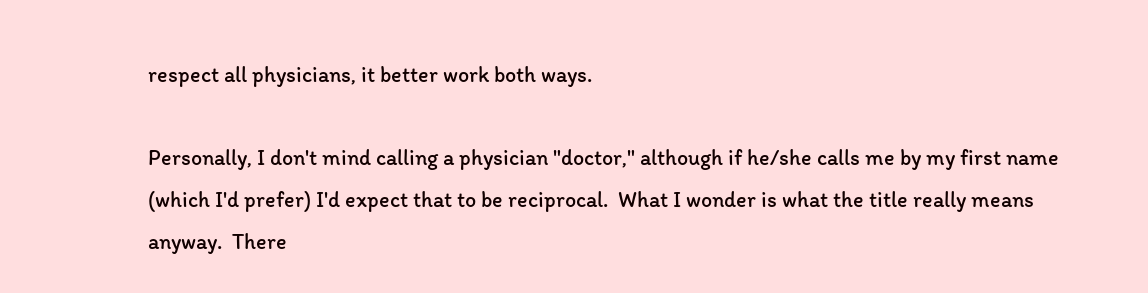respect all physicians, it better work both ways.

Personally, I don't mind calling a physician "doctor," although if he/she calls me by my first name (which I'd prefer) I'd expect that to be reciprocal.  What I wonder is what the title really means anyway.  There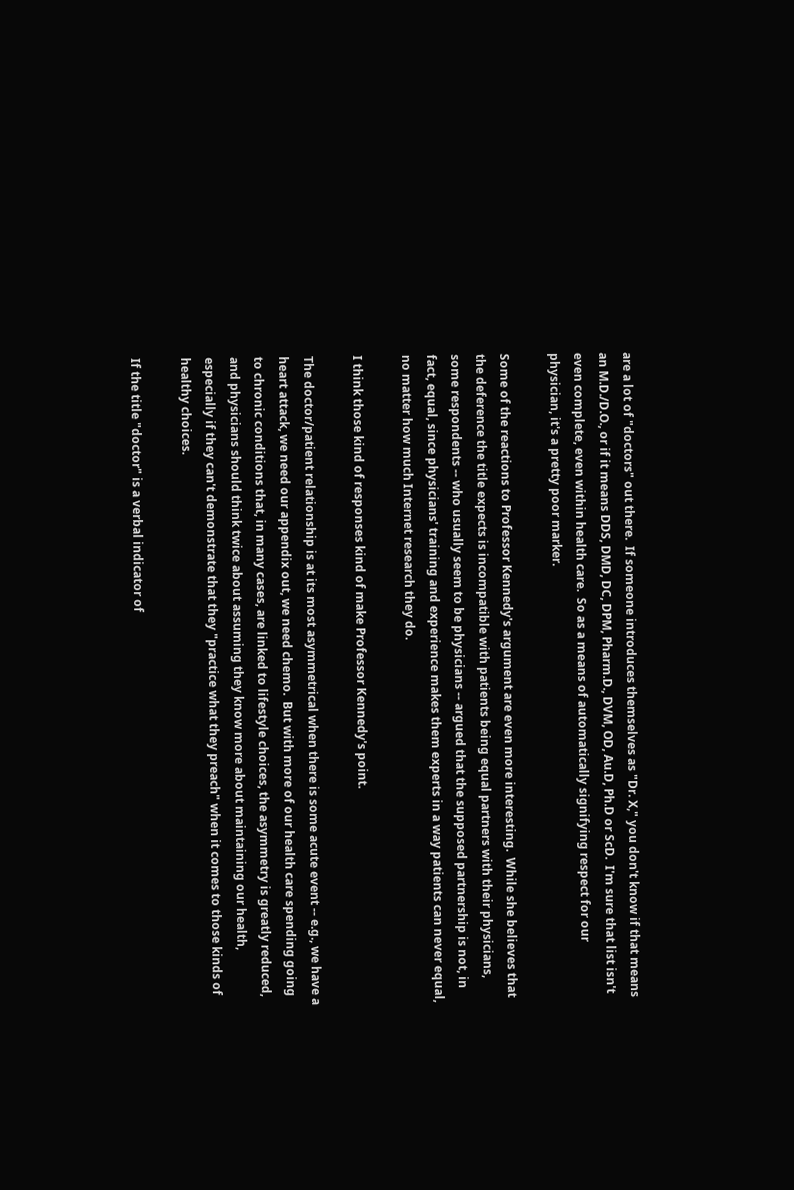are a lot of "doctors" out there.  If someone introduces themselves as "Dr. X," you don't know if that means an M.D./D.O., or if it means DDS, DMD, DC, DPM, Pharm.D., DVM, OD, Au.D, Ph.D or ScD.  I'm sure that list isn't even complete, even within health care.  So as a means of automatically signifying respect for our physician, it's a pretty poor marker.

Some of the reactions to Professor Kennedy's argument are even more interesting.  While she believes that the deference the title expects is incompatible with patients being equal partners with their physicians, some respondents -- who usually seem to be physicians -- argued that the supposed partnership is not, in fact, equal, since physicians' training and experience makes them experts in a way patients can never equal, no matter how much Internet research they do.

I think those kind of responses kind of make Professor Kennedy's point.

The doctor/patient relationship is at its most asymmetrical when there is some acute event -- e.g., we have a heart attack, we need our appendix out, we need chemo.  But with more of our health care spending going to chronic conditions that, in many cases, are linked to lifestyle choices, the asymmetry is greatly reduced, and physicians should think twice about assuming they know more about maintaining our health, especially if they can't demonstrate that they "practice what they preach" when it comes to those kinds of healthy choices.

If the title "doctor" is a verbal indicator of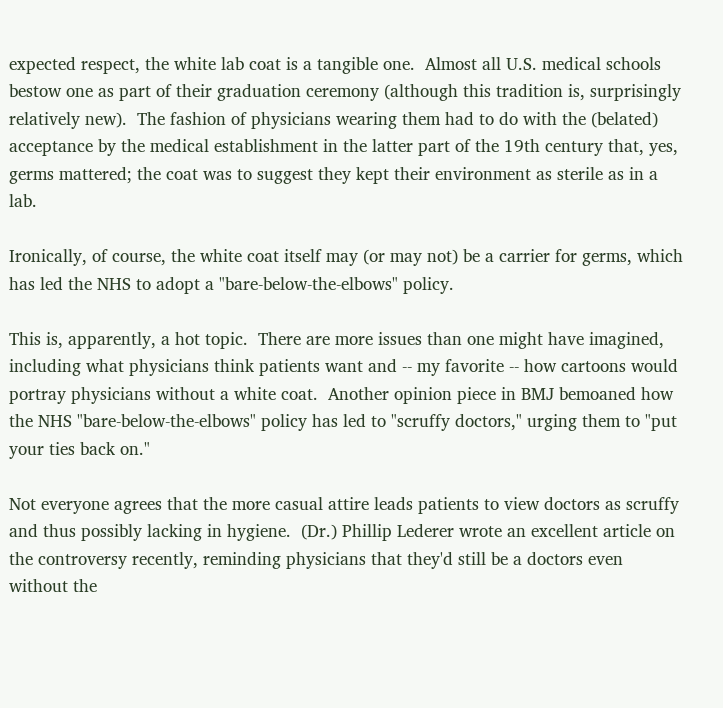expected respect, the white lab coat is a tangible one.  Almost all U.S. medical schools bestow one as part of their graduation ceremony (although this tradition is, surprisingly relatively new).  The fashion of physicians wearing them had to do with the (belated) acceptance by the medical establishment in the latter part of the 19th century that, yes, germs mattered; the coat was to suggest they kept their environment as sterile as in a lab.

Ironically, of course, the white coat itself may (or may not) be a carrier for germs, which has led the NHS to adopt a "bare-below-the-elbows" policy.

This is, apparently, a hot topic.  There are more issues than one might have imagined, including what physicians think patients want and -- my favorite -- how cartoons would portray physicians without a white coat.  Another opinion piece in BMJ bemoaned how the NHS "bare-below-the-elbows" policy has led to "scruffy doctors," urging them to "put your ties back on."

Not everyone agrees that the more casual attire leads patients to view doctors as scruffy and thus possibly lacking in hygiene.  (Dr.) Phillip Lederer wrote an excellent article on the controversy recently, reminding physicians that they'd still be a doctors even without the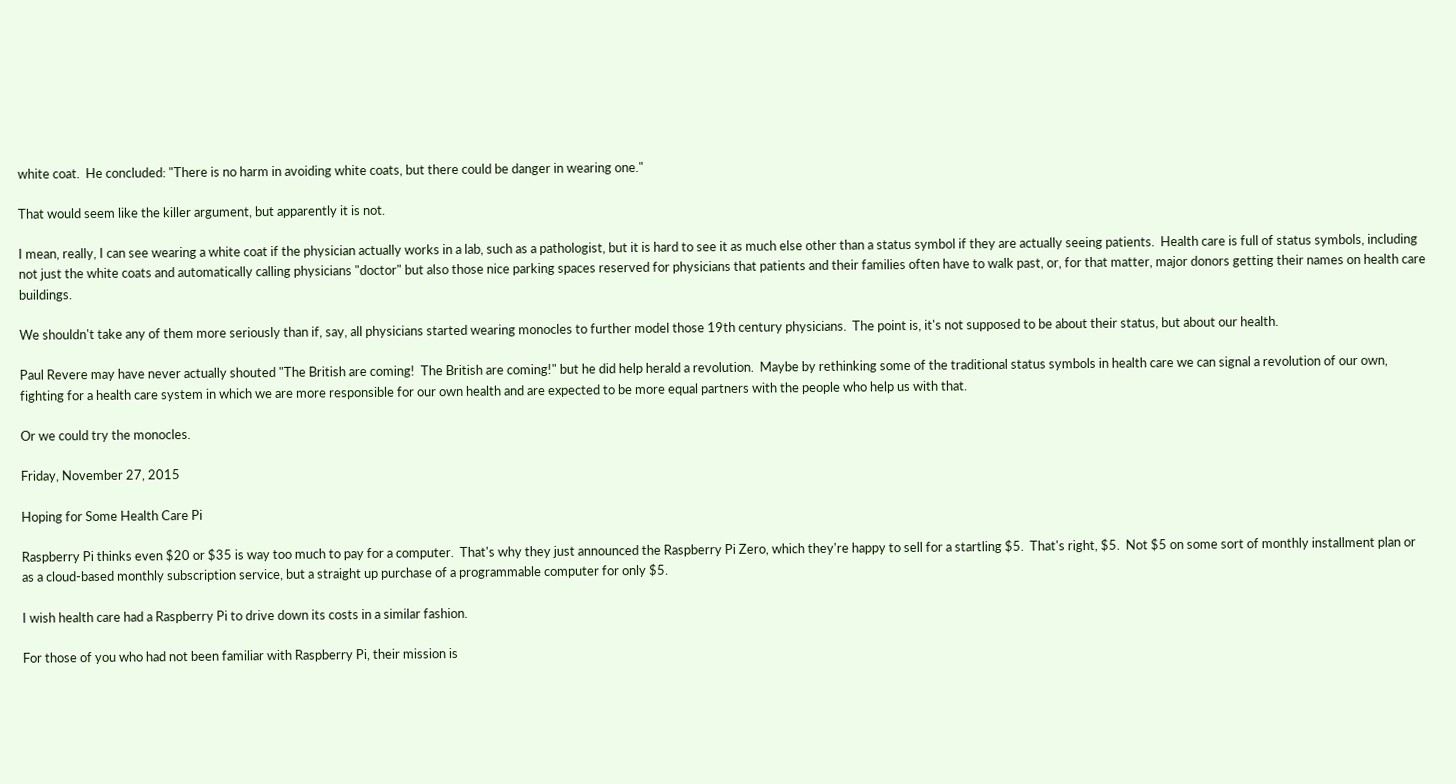white coat.  He concluded: "There is no harm in avoiding white coats, but there could be danger in wearing one."

That would seem like the killer argument, but apparently it is not.

I mean, really, I can see wearing a white coat if the physician actually works in a lab, such as a pathologist, but it is hard to see it as much else other than a status symbol if they are actually seeing patients.  Health care is full of status symbols, including not just the white coats and automatically calling physicians "doctor" but also those nice parking spaces reserved for physicians that patients and their families often have to walk past, or, for that matter, major donors getting their names on health care buildings.

We shouldn't take any of them more seriously than if, say, all physicians started wearing monocles to further model those 19th century physicians.  The point is, it's not supposed to be about their status, but about our health.

Paul Revere may have never actually shouted "The British are coming!  The British are coming!" but he did help herald a revolution.  Maybe by rethinking some of the traditional status symbols in health care we can signal a revolution of our own, fighting for a health care system in which we are more responsible for our own health and are expected to be more equal partners with the people who help us with that.

Or we could try the monocles.

Friday, November 27, 2015

Hoping for Some Health Care Pi

Raspberry Pi thinks even $20 or $35 is way too much to pay for a computer.  That's why they just announced the Raspberry Pi Zero, which they're happy to sell for a startling $5.  That's right, $5.  Not $5 on some sort of monthly installment plan or as a cloud-based monthly subscription service, but a straight up purchase of a programmable computer for only $5.

I wish health care had a Raspberry Pi to drive down its costs in a similar fashion.

For those of you who had not been familiar with Raspberry Pi, their mission is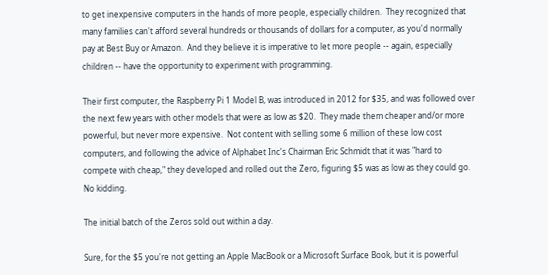to get inexpensive computers in the hands of more people, especially children.  They recognized that many families can't afford several hundreds or thousands of dollars for a computer, as you'd normally pay at Best Buy or Amazon.  And they believe it is imperative to let more people -- again, especially children -- have the opportunity to experiment with programming.

Their first computer, the Raspberry Pi 1 Model B, was introduced in 2012 for $35, and was followed over the next few years with other models that were as low as $20.  They made them cheaper and/or more powerful, but never more expensive.  Not content with selling some 6 million of these low cost computers, and following the advice of Alphabet Inc's Chairman Eric Schmidt that it was "hard to compete with cheap," they developed and rolled out the Zero, figuring $5 was as low as they could go.  No kidding.

The initial batch of the Zeros sold out within a day.

Sure, for the $5 you're not getting an Apple MacBook or a Microsoft Surface Book, but it is powerful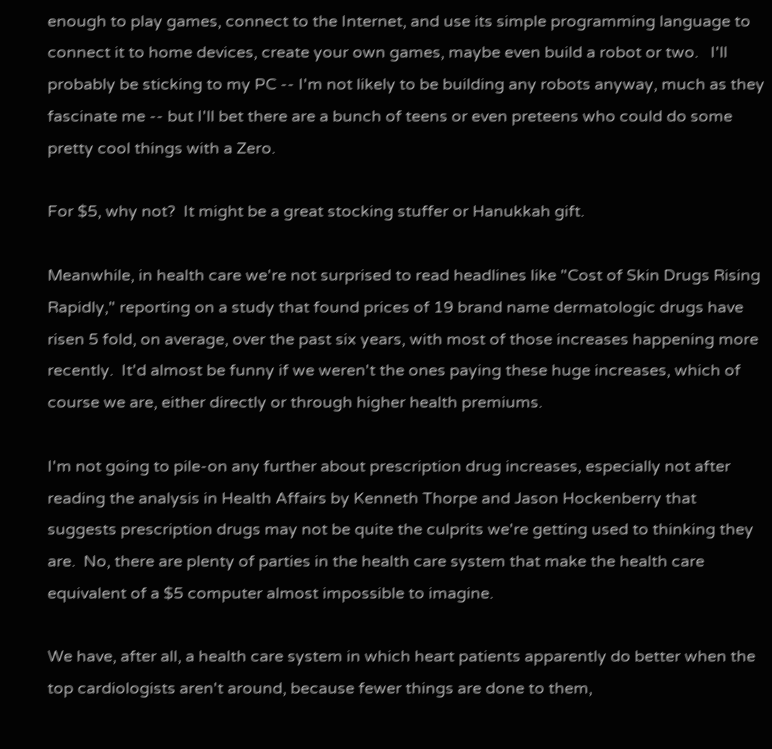enough to play games, connect to the Internet, and use its simple programming language to connect it to home devices, create your own games, maybe even build a robot or two.   I'll probably be sticking to my PC -- I'm not likely to be building any robots anyway, much as they fascinate me -- but I'll bet there are a bunch of teens or even preteens who could do some pretty cool things with a Zero.

For $5, why not?  It might be a great stocking stuffer or Hanukkah gift.

Meanwhile, in health care we're not surprised to read headlines like "Cost of Skin Drugs Rising Rapidly," reporting on a study that found prices of 19 brand name dermatologic drugs have risen 5 fold, on average, over the past six years, with most of those increases happening more recently.  It'd almost be funny if we weren't the ones paying these huge increases, which of course we are, either directly or through higher health premiums.

I'm not going to pile-on any further about prescription drug increases, especially not after reading the analysis in Health Affairs by Kenneth Thorpe and Jason Hockenberry that suggests prescription drugs may not be quite the culprits we're getting used to thinking they are.  No, there are plenty of parties in the health care system that make the health care equivalent of a $5 computer almost impossible to imagine.

We have, after all, a health care system in which heart patients apparently do better when the top cardiologists aren't around, because fewer things are done to them,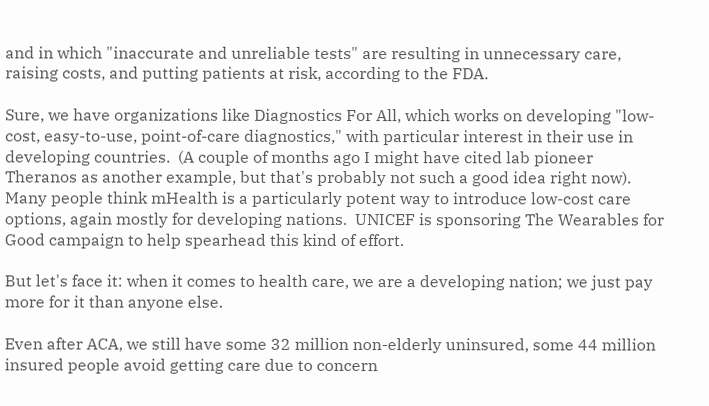and in which "inaccurate and unreliable tests" are resulting in unnecessary care, raising costs, and putting patients at risk, according to the FDA.

Sure, we have organizations like Diagnostics For All, which works on developing "low-cost, easy-to-use, point-of-care diagnostics," with particular interest in their use in developing countries.  (A couple of months ago I might have cited lab pioneer Theranos as another example, but that's probably not such a good idea right now).  Many people think mHealth is a particularly potent way to introduce low-cost care options, again mostly for developing nations.  UNICEF is sponsoring The Wearables for Good campaign to help spearhead this kind of effort.

But let's face it: when it comes to health care, we are a developing nation; we just pay more for it than anyone else.

Even after ACA, we still have some 32 million non-elderly uninsured, some 44 million insured people avoid getting care due to concern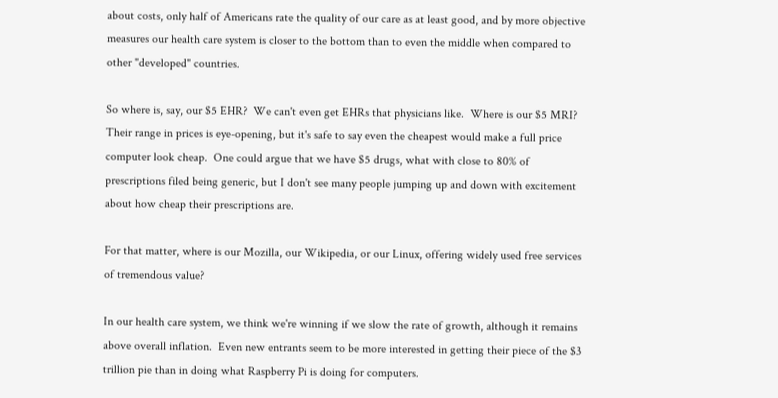about costs, only half of Americans rate the quality of our care as at least good, and by more objective measures our health care system is closer to the bottom than to even the middle when compared to other "developed" countries.

So where is, say, our $5 EHR?  We can't even get EHRs that physicians like.  Where is our $5 MRI?  Their range in prices is eye-opening, but it's safe to say even the cheapest would make a full price computer look cheap.  One could argue that we have $5 drugs, what with close to 80% of prescriptions filed being generic, but I don't see many people jumping up and down with excitement about how cheap their prescriptions are.

For that matter, where is our Mozilla, our Wikipedia, or our Linux, offering widely used free services of tremendous value?

In our health care system, we think we're winning if we slow the rate of growth, although it remains above overall inflation.  Even new entrants seem to be more interested in getting their piece of the $3 trillion pie than in doing what Raspberry Pi is doing for computers.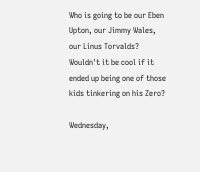Who is going to be our Eben Upton, our Jimmy Wales, our Linus Torvalds?  Wouldn't it be cool if it ended up being one of those kids tinkering on his Zero?

Wednesday,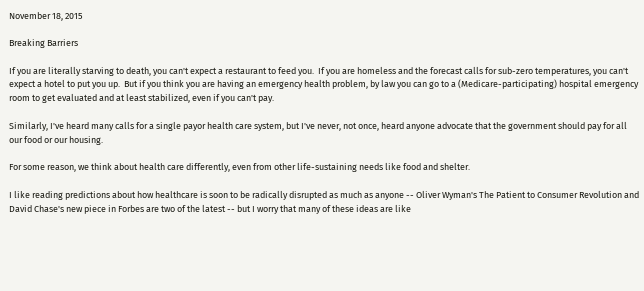November 18, 2015

Breaking Barriers

If you are literally starving to death, you can't expect a restaurant to feed you.  If you are homeless and the forecast calls for sub-zero temperatures, you can't expect a hotel to put you up.  But if you think you are having an emergency health problem, by law you can go to a (Medicare-participating) hospital emergency room to get evaluated and at least stabilized, even if you can't pay.

Similarly, I've heard many calls for a single payor health care system, but I've never, not once, heard anyone advocate that the government should pay for all our food or our housing.

For some reason, we think about health care differently, even from other life-sustaining needs like food and shelter.

I like reading predictions about how healthcare is soon to be radically disrupted as much as anyone -- Oliver Wyman's The Patient to Consumer Revolution and  David Chase's new piece in Forbes are two of the latest -- but I worry that many of these ideas are like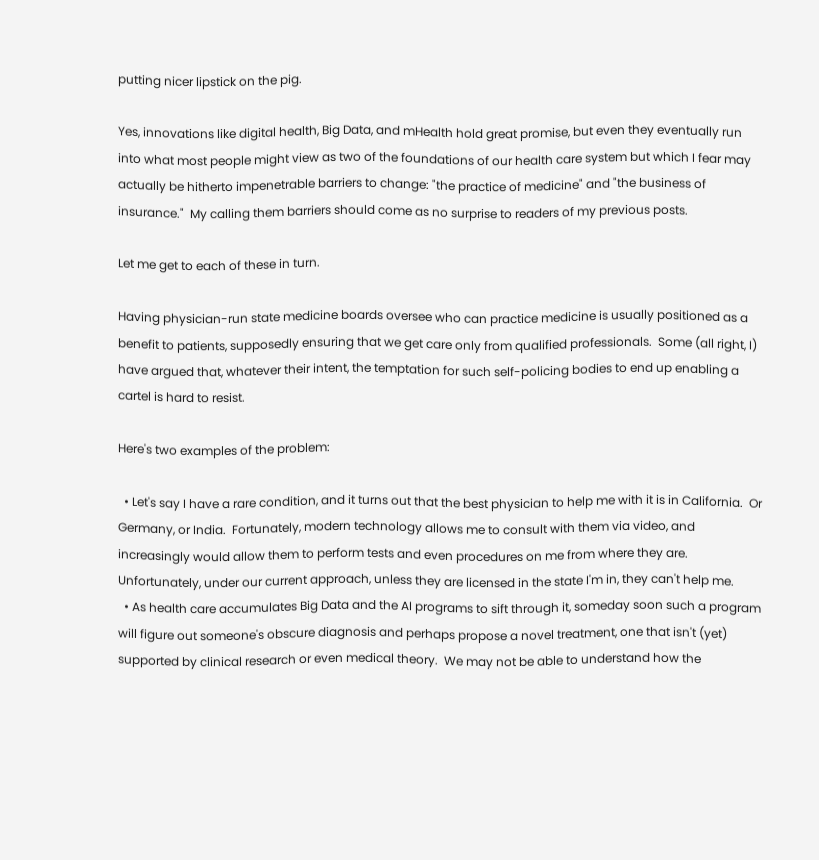putting nicer lipstick on the pig.

Yes, innovations like digital health, Big Data, and mHealth hold great promise, but even they eventually run into what most people might view as two of the foundations of our health care system but which I fear may actually be hitherto impenetrable barriers to change: "the practice of medicine" and "the business of insurance."  My calling them barriers should come as no surprise to readers of my previous posts.

Let me get to each of these in turn.

Having physician-run state medicine boards oversee who can practice medicine is usually positioned as a benefit to patients, supposedly ensuring that we get care only from qualified professionals.  Some (all right, I) have argued that, whatever their intent, the temptation for such self-policing bodies to end up enabling a cartel is hard to resist.

Here's two examples of the problem:

  • Let's say I have a rare condition, and it turns out that the best physician to help me with it is in California.  Or Germany, or India.  Fortunately, modern technology allows me to consult with them via video, and increasingly would allow them to perform tests and even procedures on me from where they are.  Unfortunately, under our current approach, unless they are licensed in the state I'm in, they can't help me.
  • As health care accumulates Big Data and the AI programs to sift through it, someday soon such a program will figure out someone's obscure diagnosis and perhaps propose a novel treatment, one that isn't (yet) supported by clinical research or even medical theory.  We may not be able to understand how the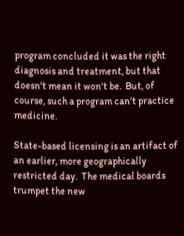program concluded it was the right diagnosis and treatment, but that doesn't mean it won't be.  But, of course, such a program can't practice medicine.

State-based licensing is an artifact of an earlier, more geographically restricted day.  The medical boards trumpet the new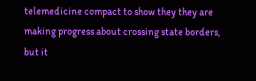telemedicine compact to show they they are making progress about crossing state borders, but it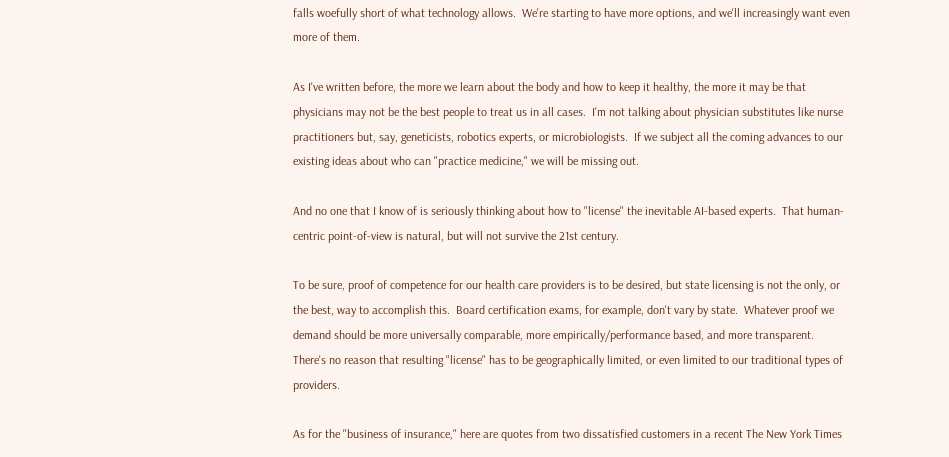falls woefully short of what technology allows.  We're starting to have more options, and we'll increasingly want even more of them.

As I've written before, the more we learn about the body and how to keep it healthy, the more it may be that physicians may not be the best people to treat us in all cases.  I'm not talking about physician substitutes like nurse practitioners but, say, geneticists, robotics experts, or microbiologists.  If we subject all the coming advances to our existing ideas about who can "practice medicine," we will be missing out.

And no one that I know of is seriously thinking about how to "license" the inevitable AI-based experts.  That human-centric point-of-view is natural, but will not survive the 21st century.

To be sure, proof of competence for our health care providers is to be desired, but state licensing is not the only, or the best, way to accomplish this.  Board certification exams, for example, don't vary by state.  Whatever proof we demand should be more universally comparable, more empirically/performance based, and more transparent.  There's no reason that resulting "license" has to be geographically limited, or even limited to our traditional types of providers.

As for the "business of insurance," here are quotes from two dissatisfied customers in a recent The New York Times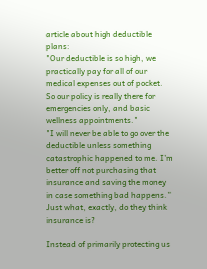article about high deductible plans:
"Our deductible is so high, we practically pay for all of our medical expenses out of pocket.  So our policy is really there for emergencies only, and basic wellness appointments."
"I will never be able to go over the deductible unless something catastrophic happened to me. I’m better off not purchasing that insurance and saving the money in case something bad happens.”
Just what, exactly, do they think insurance is?

Instead of primarily protecting us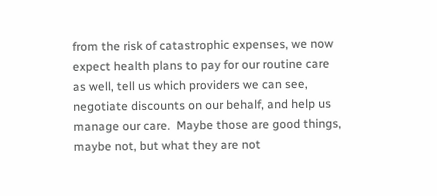from the risk of catastrophic expenses, we now expect health plans to pay for our routine care as well, tell us which providers we can see, negotiate discounts on our behalf, and help us manage our care.  Maybe those are good things, maybe not, but what they are not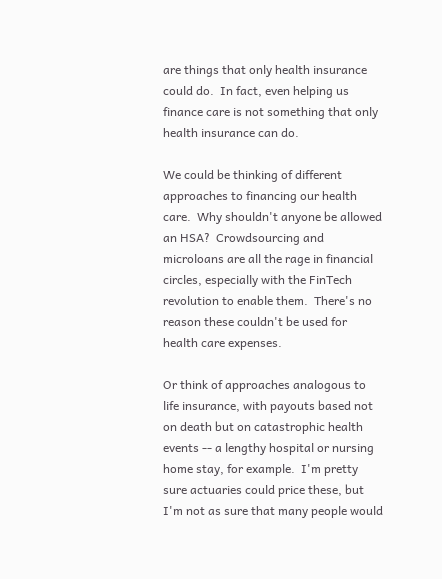are things that only health insurance could do.  In fact, even helping us finance care is not something that only health insurance can do.

We could be thinking of different approaches to financing our health care.  Why shouldn't anyone be allowed an HSA?  Crowdsourcing and microloans are all the rage in financial circles, especially with the FinTech revolution to enable them.  There's no reason these couldn't be used for health care expenses.

Or think of approaches analogous to life insurance, with payouts based not on death but on catastrophic health events -- a lengthy hospital or nursing home stay, for example.  I'm pretty sure actuaries could price these, but I'm not as sure that many people would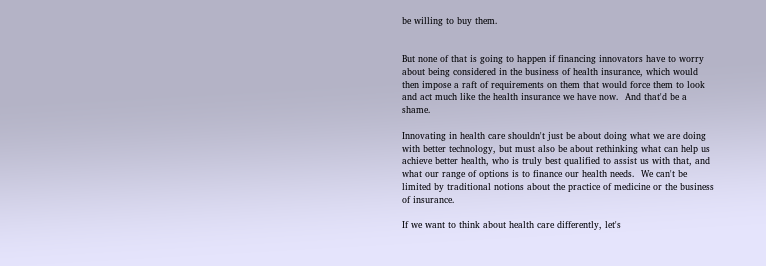be willing to buy them.


But none of that is going to happen if financing innovators have to worry about being considered in the business of health insurance, which would then impose a raft of requirements on them that would force them to look and act much like the health insurance we have now.  And that'd be a shame.

Innovating in health care shouldn't just be about doing what we are doing with better technology, but must also be about rethinking what can help us achieve better health, who is truly best qualified to assist us with that, and what our range of options is to finance our health needs.  We can't be limited by traditional notions about the practice of medicine or the business of insurance.

If we want to think about health care differently, let's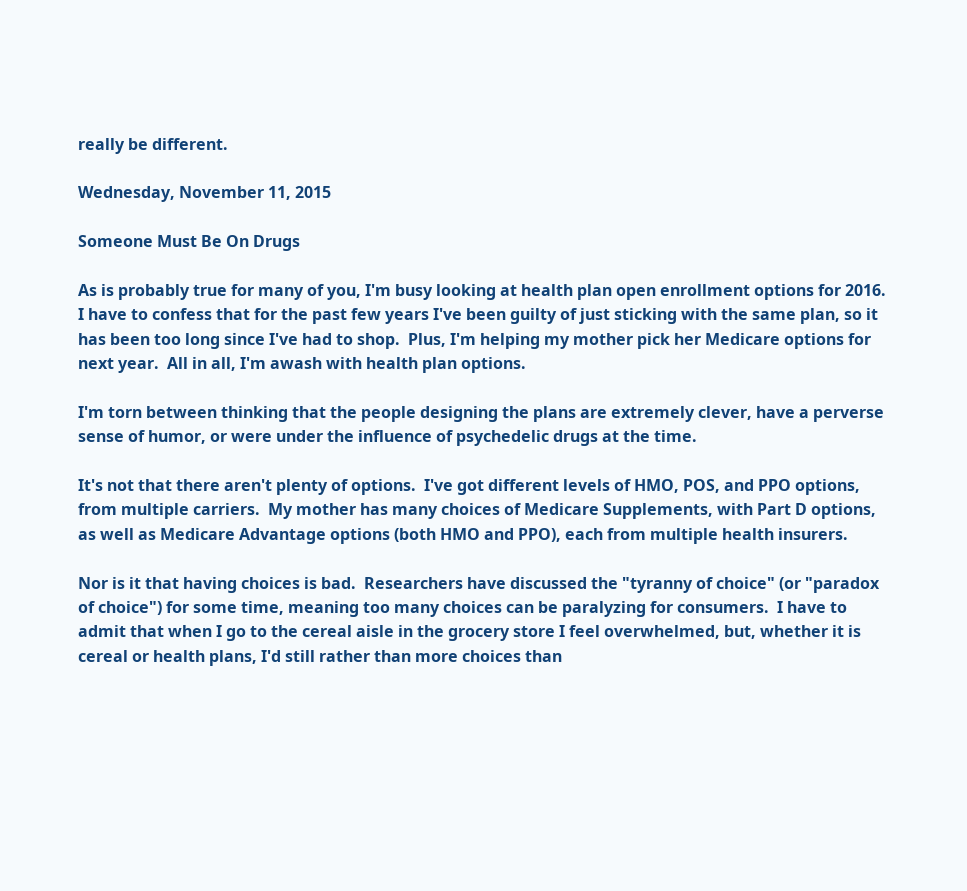really be different.

Wednesday, November 11, 2015

Someone Must Be On Drugs

As is probably true for many of you, I'm busy looking at health plan open enrollment options for 2016.  I have to confess that for the past few years I've been guilty of just sticking with the same plan, so it has been too long since I've had to shop.  Plus, I'm helping my mother pick her Medicare options for next year.  All in all, I'm awash with health plan options.

I'm torn between thinking that the people designing the plans are extremely clever, have a perverse sense of humor, or were under the influence of psychedelic drugs at the time.

It's not that there aren't plenty of options.  I've got different levels of HMO, POS, and PPO options, from multiple carriers.  My mother has many choices of Medicare Supplements, with Part D options, as well as Medicare Advantage options (both HMO and PPO), each from multiple health insurers.

Nor is it that having choices is bad.  Researchers have discussed the "tyranny of choice" (or "paradox of choice") for some time, meaning too many choices can be paralyzing for consumers.  I have to admit that when I go to the cereal aisle in the grocery store I feel overwhelmed, but, whether it is cereal or health plans, I'd still rather than more choices than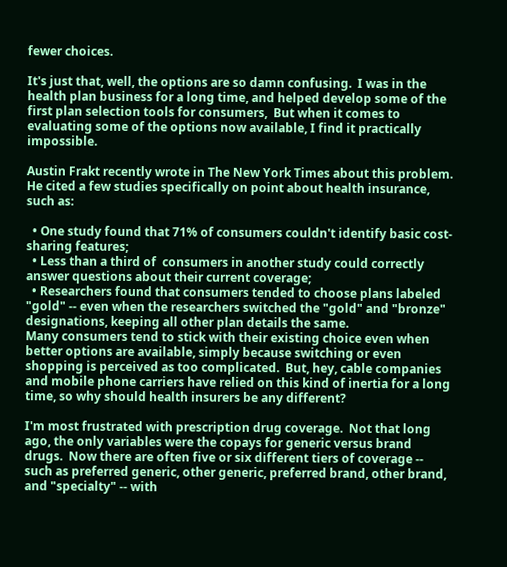fewer choices.

It's just that, well, the options are so damn confusing.  I was in the health plan business for a long time, and helped develop some of the first plan selection tools for consumers,  But when it comes to evaluating some of the options now available, I find it practically impossible.

Austin Frakt recently wrote in The New York Times about this problem.  He cited a few studies specifically on point about health insurance, such as:

  • One study found that 71% of consumers couldn't identify basic cost-sharing features;
  • Less than a third of  consumers in another study could correctly answer questions about their current coverage;
  • Researchers found that consumers tended to choose plans labeled "gold" -- even when the researchers switched the "gold" and "bronze" designations, keeping all other plan details the same.
Many consumers tend to stick with their existing choice even when better options are available, simply because switching or even shopping is perceived as too complicated.  But, hey, cable companies and mobile phone carriers have relied on this kind of inertia for a long time, so why should health insurers be any different?

I'm most frustrated with prescription drug coverage.  Not that long ago, the only variables were the copays for generic versus brand drugs.  Now there are often five or six different tiers of coverage -- such as preferred generic, other generic, preferred brand, other brand, and "specialty" -- with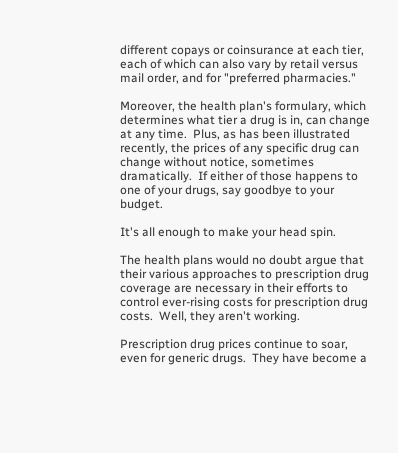different copays or coinsurance at each tier, each of which can also vary by retail versus mail order, and for "preferred pharmacies."

Moreover, the health plan's formulary, which determines what tier a drug is in, can change at any time.  Plus, as has been illustrated recently, the prices of any specific drug can change without notice, sometimes dramatically.  If either of those happens to one of your drugs, say goodbye to your budget.

It's all enough to make your head spin.

The health plans would no doubt argue that their various approaches to prescription drug coverage are necessary in their efforts to control ever-rising costs for prescription drug costs.  Well, they aren't working.

Prescription drug prices continue to soar, even for generic drugs.  They have become a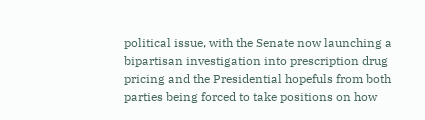political issue, with the Senate now launching a bipartisan investigation into prescription drug pricing and the Presidential hopefuls from both parties being forced to take positions on how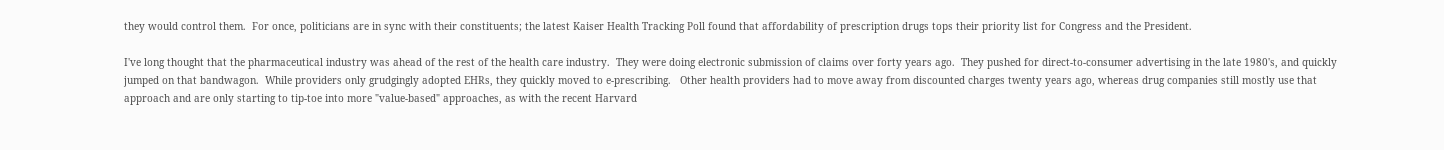they would control them.  For once, politicians are in sync with their constituents; the latest Kaiser Health Tracking Poll found that affordability of prescription drugs tops their priority list for Congress and the President.

I've long thought that the pharmaceutical industry was ahead of the rest of the health care industry.  They were doing electronic submission of claims over forty years ago.  They pushed for direct-to-consumer advertising in the late 1980's, and quickly jumped on that bandwagon.  While providers only grudgingly adopted EHRs, they quickly moved to e-prescribing.   Other health providers had to move away from discounted charges twenty years ago, whereas drug companies still mostly use that approach and are only starting to tip-toe into more "value-based" approaches, as with the recent Harvard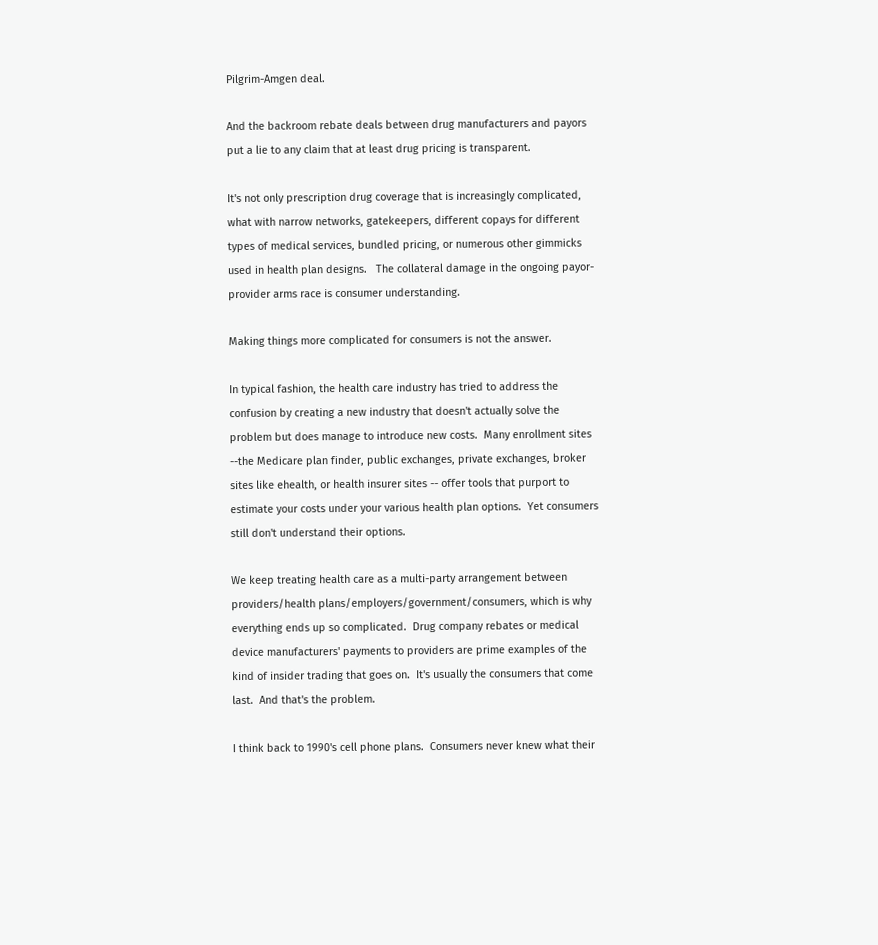Pilgrim-Amgen deal.

And the backroom rebate deals between drug manufacturers and payors put a lie to any claim that at least drug pricing is transparent.

It's not only prescription drug coverage that is increasingly complicated, what with narrow networks, gatekeepers, different copays for different types of medical services, bundled pricing, or numerous other gimmicks used in health plan designs.   The collateral damage in the ongoing payor-provider arms race is consumer understanding.

Making things more complicated for consumers is not the answer.

In typical fashion, the health care industry has tried to address the confusion by creating a new industry that doesn't actually solve the problem but does manage to introduce new costs.  Many enrollment sites --the Medicare plan finder, public exchanges, private exchanges, broker sites like ehealth, or health insurer sites -- offer tools that purport to estimate your costs under your various health plan options.  Yet consumers still don't understand their options.

We keep treating health care as a multi-party arrangement between providers/health plans/employers/government/consumers, which is why everything ends up so complicated.  Drug company rebates or medical device manufacturers' payments to providers are prime examples of the kind of insider trading that goes on.  It's usually the consumers that come last.  And that's the problem.

I think back to 1990's cell phone plans.  Consumers never knew what their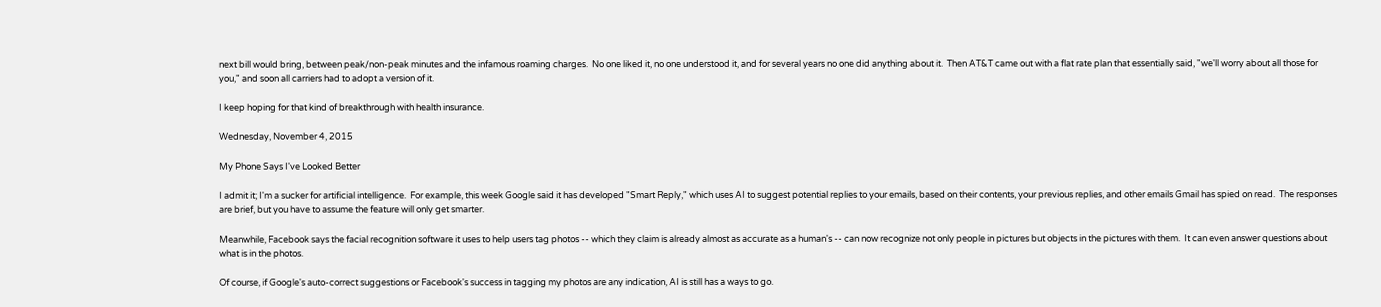next bill would bring, between peak/non-peak minutes and the infamous roaming charges.  No one liked it, no one understood it, and for several years no one did anything about it.  Then AT&T came out with a flat rate plan that essentially said, "we'll worry about all those for you," and soon all carriers had to adopt a version of it.

I keep hoping for that kind of breakthrough with health insurance.

Wednesday, November 4, 2015

My Phone Says I've Looked Better

I admit it; I'm a sucker for artificial intelligence.  For example, this week Google said it has developed "Smart Reply," which uses AI to suggest potential replies to your emails, based on their contents, your previous replies, and other emails Gmail has spied on read.  The responses are brief, but you have to assume the feature will only get smarter.

Meanwhile, Facebook says the facial recognition software it uses to help users tag photos -- which they claim is already almost as accurate as a human's -- can now recognize not only people in pictures but objects in the pictures with them.  It can even answer questions about what is in the photos.

Of course, if Google's auto-correct suggestions or Facebook's success in tagging my photos are any indication, AI is still has a ways to go.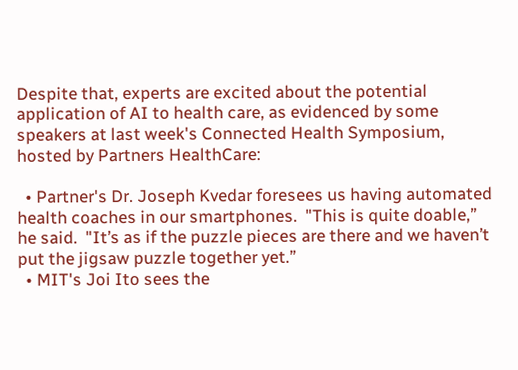Despite that, experts are excited about the potential application of AI to health care, as evidenced by some speakers at last week's Connected Health Symposium, hosted by Partners HealthCare:

  • Partner's Dr. Joseph Kvedar foresees us having automated health coaches in our smartphones.  "This is quite doable,” he said.  "It’s as if the puzzle pieces are there and we haven’t put the jigsaw puzzle together yet.”
  • MIT's Joi Ito sees the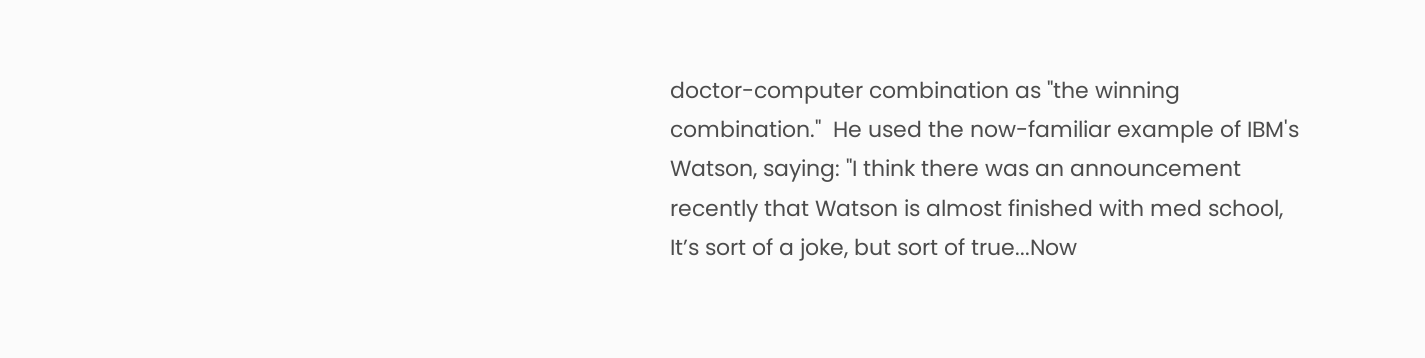doctor-computer combination as "the winning combination."  He used the now-familiar example of IBM's Watson, saying: "I think there was an announcement recently that Watson is almost finished with med school,  It’s sort of a joke, but sort of true...Now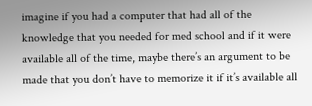imagine if you had a computer that had all of the knowledge that you needed for med school and if it were available all of the time, maybe there’s an argument to be made that you don’t have to memorize it if it’s available all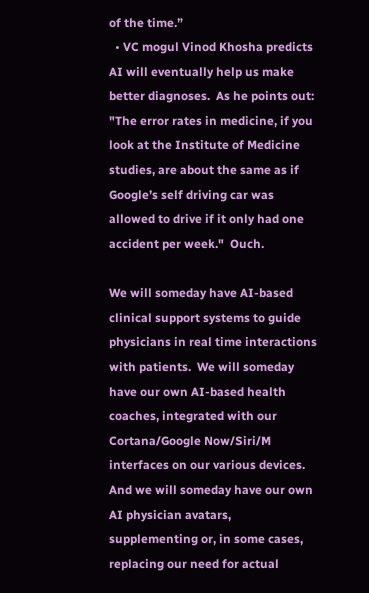of the time.”
  • VC mogul Vinod Khosha predicts AI will eventually help us make better diagnoses.  As he points out: "The error rates in medicine, if you look at the Institute of Medicine studies, are about the same as if Google’s self driving car was allowed to drive if it only had one accident per week."  Ouch.

We will someday have AI-based clinical support systems to guide physicians in real time interactions with patients.  We will someday have our own AI-based health coaches, integrated with our Cortana/Google Now/Siri/M interfaces on our various devices.  And we will someday have our own AI physician avatars, supplementing or, in some cases, replacing our need for actual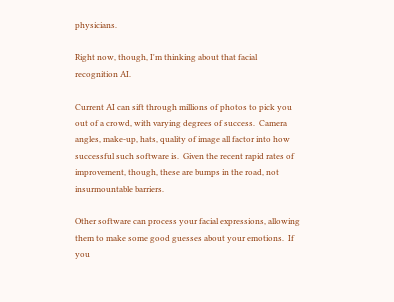physicians.

Right now, though, I'm thinking about that facial recognition AI.

Current AI can sift through millions of photos to pick you out of a crowd, with varying degrees of success.  Camera angles, make-up, hats, quality of image all factor into how successful such software is.  Given the recent rapid rates of improvement, though, these are bumps in the road, not insurmountable barriers.

Other software can process your facial expressions, allowing them to make some good guesses about your emotions.  If you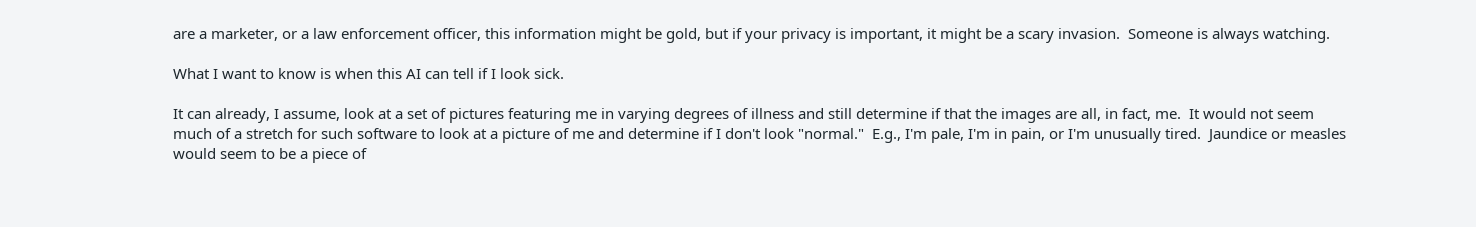are a marketer, or a law enforcement officer, this information might be gold, but if your privacy is important, it might be a scary invasion.  Someone is always watching.

What I want to know is when this AI can tell if I look sick.

It can already, I assume, look at a set of pictures featuring me in varying degrees of illness and still determine if that the images are all, in fact, me.  It would not seem much of a stretch for such software to look at a picture of me and determine if I don't look "normal."  E.g., I'm pale, I'm in pain, or I'm unusually tired.  Jaundice or measles would seem to be a piece of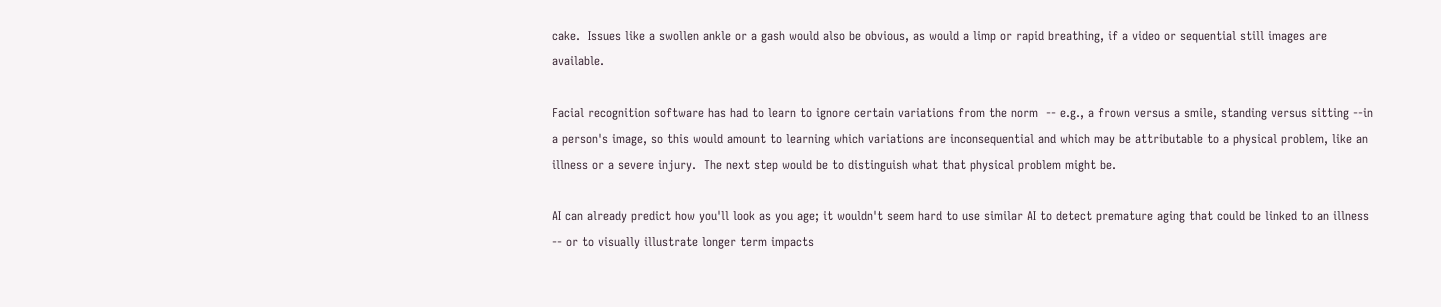cake.  Issues like a swollen ankle or a gash would also be obvious, as would a limp or rapid breathing, if a video or sequential still images are available.

Facial recognition software has had to learn to ignore certain variations from the norm  -- e.g., a frown versus a smile, standing versus sitting --in a person's image, so this would amount to learning which variations are inconsequential and which may be attributable to a physical problem, like an illness or a severe injury.  The next step would be to distinguish what that physical problem might be.

AI can already predict how you'll look as you age; it wouldn't seem hard to use similar AI to detect premature aging that could be linked to an illness -- or to visually illustrate longer term impacts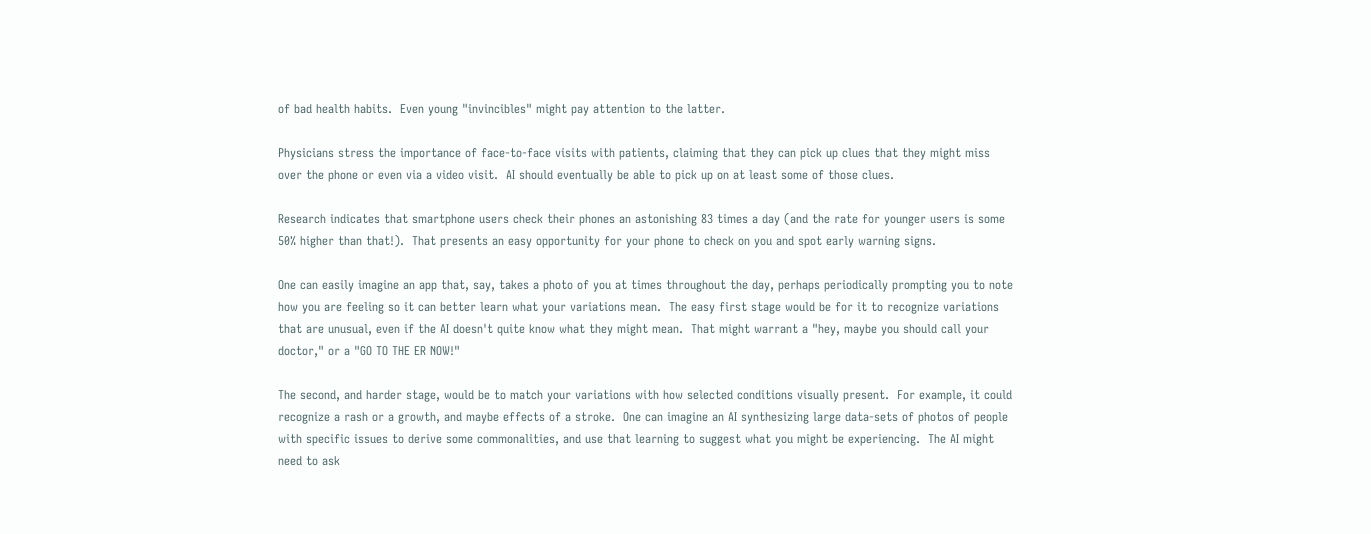of bad health habits.  Even young "invincibles" might pay attention to the latter.

Physicians stress the importance of face-to-face visits with patients, claiming that they can pick up clues that they might miss over the phone or even via a video visit.  AI should eventually be able to pick up on at least some of those clues.

Research indicates that smartphone users check their phones an astonishing 83 times a day (and the rate for younger users is some 50% higher than that!).  That presents an easy opportunity for your phone to check on you and spot early warning signs.

One can easily imagine an app that, say, takes a photo of you at times throughout the day, perhaps periodically prompting you to note how you are feeling so it can better learn what your variations mean.  The easy first stage would be for it to recognize variations that are unusual, even if the AI doesn't quite know what they might mean.  That might warrant a "hey, maybe you should call your doctor," or a "GO TO THE ER NOW!"

The second, and harder stage, would be to match your variations with how selected conditions visually present.  For example, it could recognize a rash or a growth, and maybe effects of a stroke.  One can imagine an AI synthesizing large data-sets of photos of people with specific issues to derive some commonalities, and use that learning to suggest what you might be experiencing.  The AI might need to ask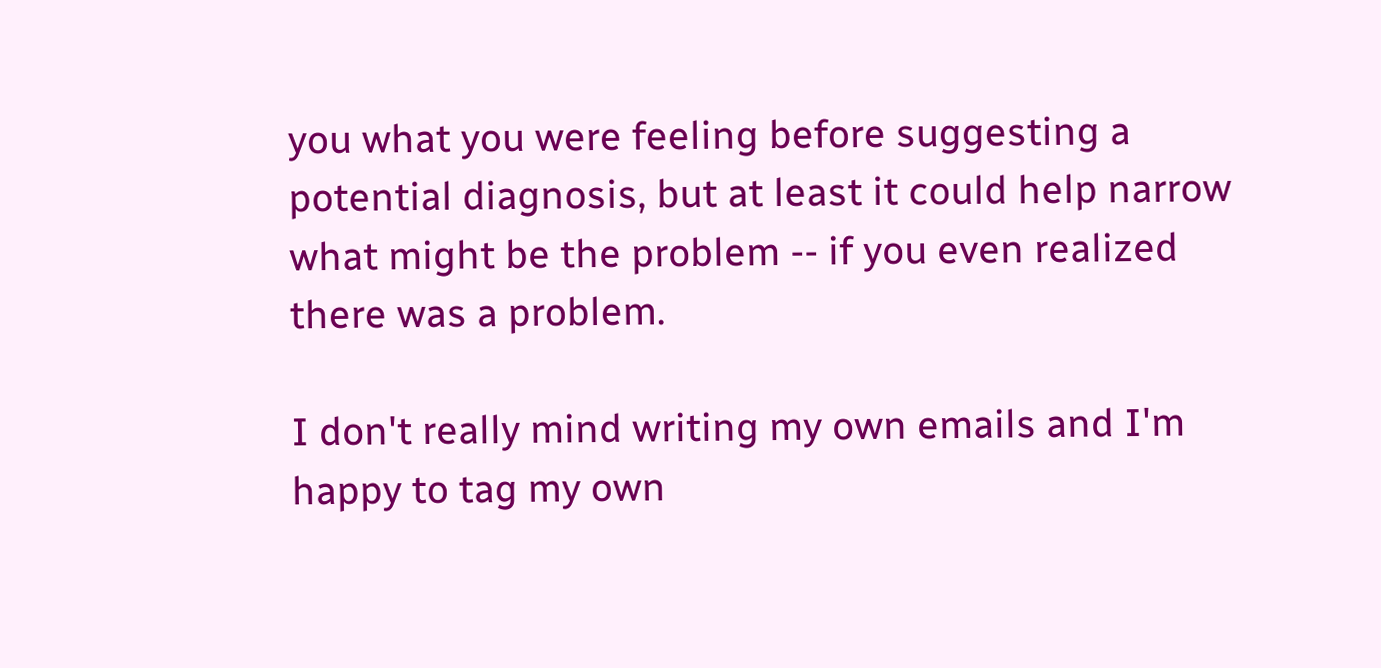you what you were feeling before suggesting a potential diagnosis, but at least it could help narrow what might be the problem -- if you even realized there was a problem.

I don't really mind writing my own emails and I'm happy to tag my own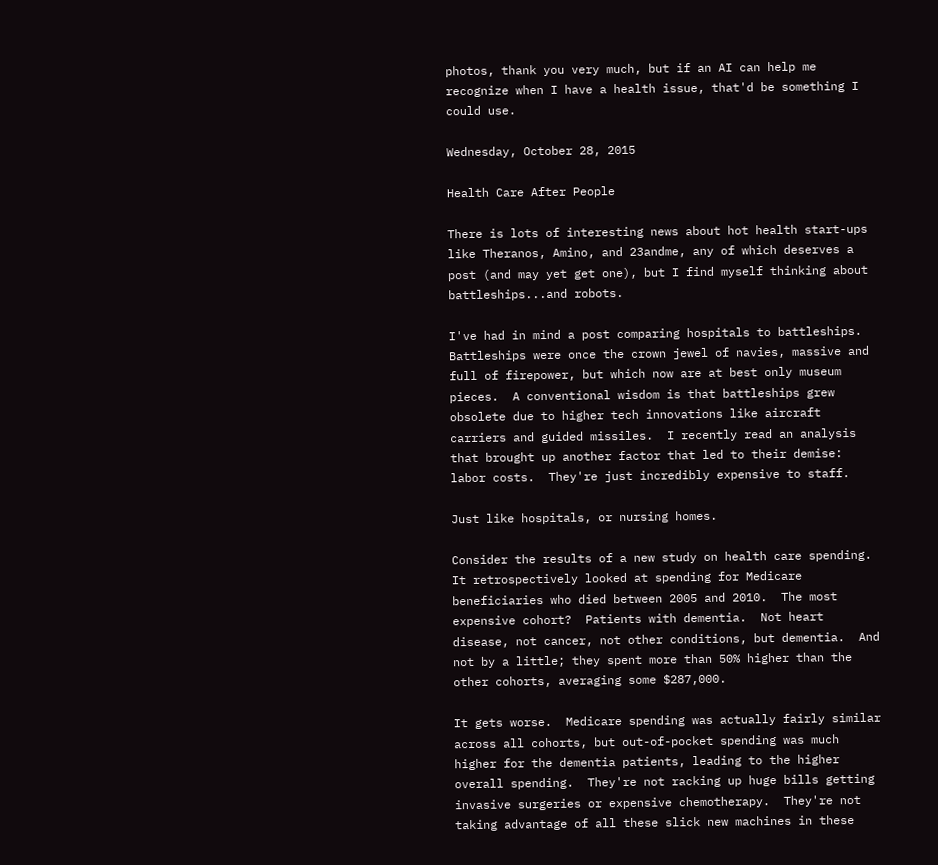photos, thank you very much, but if an AI can help me recognize when I have a health issue, that'd be something I could use.

Wednesday, October 28, 2015

Health Care After People

There is lots of interesting news about hot health start-ups like Theranos, Amino, and 23andme, any of which deserves a post (and may yet get one), but I find myself thinking about battleships...and robots.

I've had in mind a post comparing hospitals to battleships.  Battleships were once the crown jewel of navies, massive and full of firepower, but which now are at best only museum pieces.  A conventional wisdom is that battleships grew obsolete due to higher tech innovations like aircraft carriers and guided missiles.  I recently read an analysis that brought up another factor that led to their demise: labor costs.  They're just incredibly expensive to staff.

Just like hospitals, or nursing homes.

Consider the results of a new study on health care spending.  It retrospectively looked at spending for Medicare beneficiaries who died between 2005 and 2010.  The most expensive cohort?  Patients with dementia.  Not heart disease, not cancer, not other conditions, but dementia.  And not by a little; they spent more than 50% higher than the other cohorts, averaging some $287,000.

It gets worse.  Medicare spending was actually fairly similar across all cohorts, but out-of-pocket spending was much higher for the dementia patients, leading to the higher overall spending.  They're not racking up huge bills getting invasive surgeries or expensive chemotherapy.  They're not taking advantage of all these slick new machines in these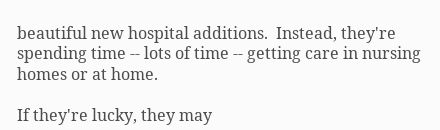beautiful new hospital additions.  Instead, they're spending time -- lots of time -- getting care in nursing homes or at home.

If they're lucky, they may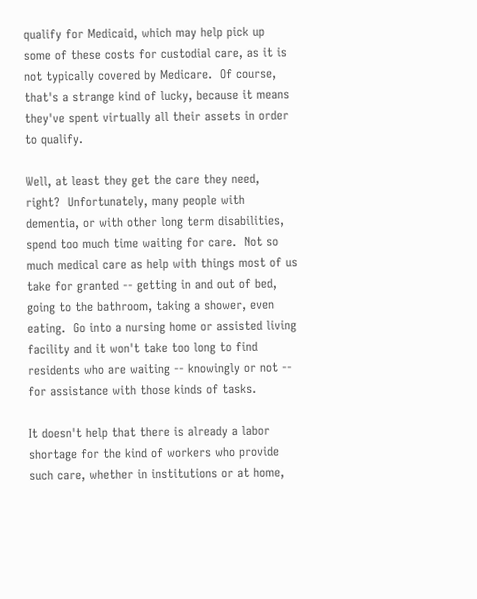qualify for Medicaid, which may help pick up some of these costs for custodial care, as it is not typically covered by Medicare.  Of course, that's a strange kind of lucky, because it means they've spent virtually all their assets in order to qualify.

Well, at least they get the care they need, right?  Unfortunately, many people with dementia, or with other long term disabilities, spend too much time waiting for care.  Not so much medical care as help with things most of us take for granted -- getting in and out of bed, going to the bathroom, taking a shower, even eating.  Go into a nursing home or assisted living facility and it won't take too long to find residents who are waiting -- knowingly or not -- for assistance with those kinds of tasks.

It doesn't help that there is already a labor shortage for the kind of workers who provide such care, whether in institutions or at home,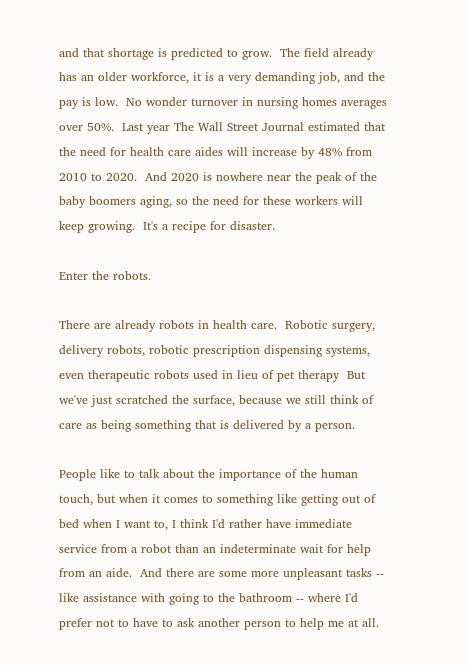and that shortage is predicted to grow.  The field already has an older workforce, it is a very demanding job, and the pay is low.  No wonder turnover in nursing homes averages over 50%.  Last year The Wall Street Journal estimated that the need for health care aides will increase by 48% from 2010 to 2020.  And 2020 is nowhere near the peak of the baby boomers aging, so the need for these workers will keep growing.  It's a recipe for disaster.

Enter the robots.

There are already robots in health care.  Robotic surgery, delivery robots, robotic prescription dispensing systems, even therapeutic robots used in lieu of pet therapy  But we've just scratched the surface, because we still think of care as being something that is delivered by a person.

People like to talk about the importance of the human touch, but when it comes to something like getting out of bed when I want to, I think I'd rather have immediate service from a robot than an indeterminate wait for help from an aide.  And there are some more unpleasant tasks -- like assistance with going to the bathroom -- where I'd prefer not to have to ask another person to help me at all.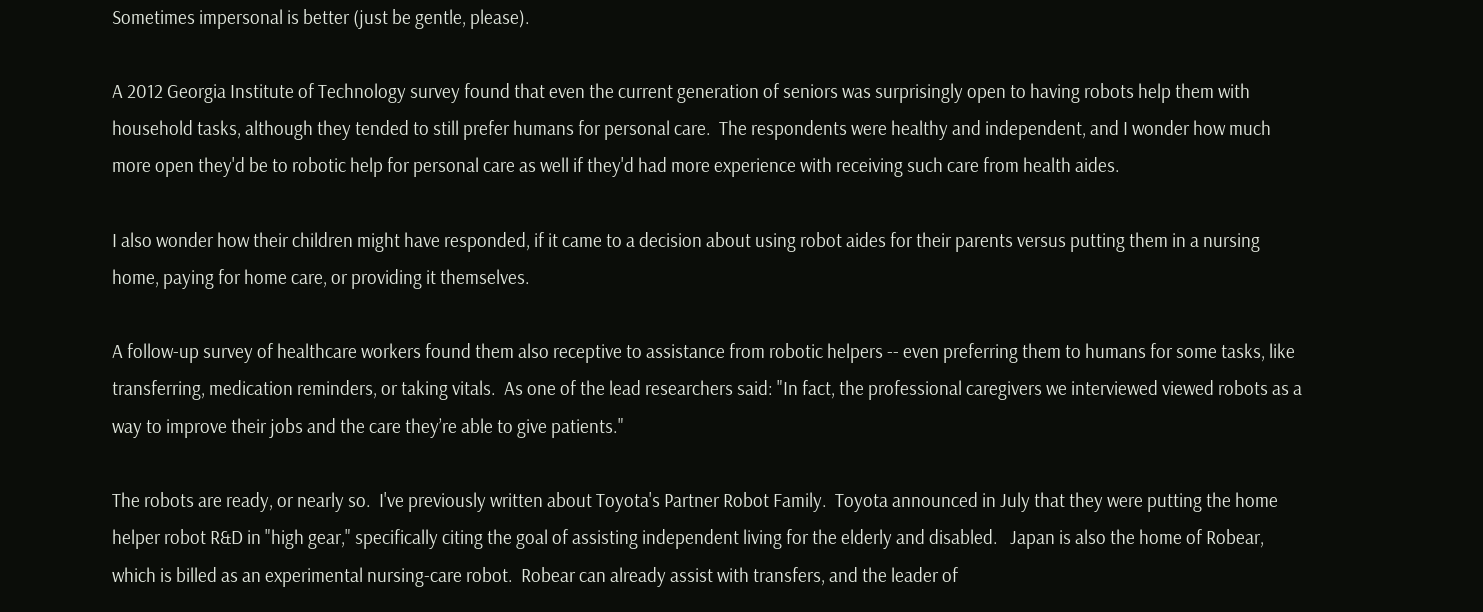Sometimes impersonal is better (just be gentle, please).

A 2012 Georgia Institute of Technology survey found that even the current generation of seniors was surprisingly open to having robots help them with household tasks, although they tended to still prefer humans for personal care.  The respondents were healthy and independent, and I wonder how much more open they'd be to robotic help for personal care as well if they'd had more experience with receiving such care from health aides.

I also wonder how their children might have responded, if it came to a decision about using robot aides for their parents versus putting them in a nursing home, paying for home care, or providing it themselves.

A follow-up survey of healthcare workers found them also receptive to assistance from robotic helpers -- even preferring them to humans for some tasks, like transferring, medication reminders, or taking vitals.  As one of the lead researchers said: "In fact, the professional caregivers we interviewed viewed robots as a way to improve their jobs and the care they’re able to give patients."

The robots are ready, or nearly so.  I've previously written about Toyota's Partner Robot Family.  Toyota announced in July that they were putting the home helper robot R&D in "high gear," specifically citing the goal of assisting independent living for the elderly and disabled.   Japan is also the home of Robear, which is billed as an experimental nursing-care robot.  Robear can already assist with transfers, and the leader of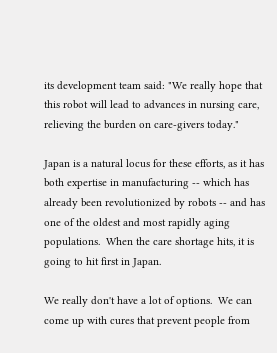its development team said: "We really hope that this robot will lead to advances in nursing care, relieving the burden on care-givers today."

Japan is a natural locus for these efforts, as it has both expertise in manufacturing -- which has already been revolutionized by robots -- and has one of the oldest and most rapidly aging populations.  When the care shortage hits, it is going to hit first in Japan.

We really don't have a lot of options.  We can come up with cures that prevent people from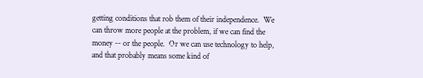getting conditions that rob them of their independence.  We can throw more people at the problem, if we can find the money -- or the people.  Or we can use technology to help, and that probably means some kind of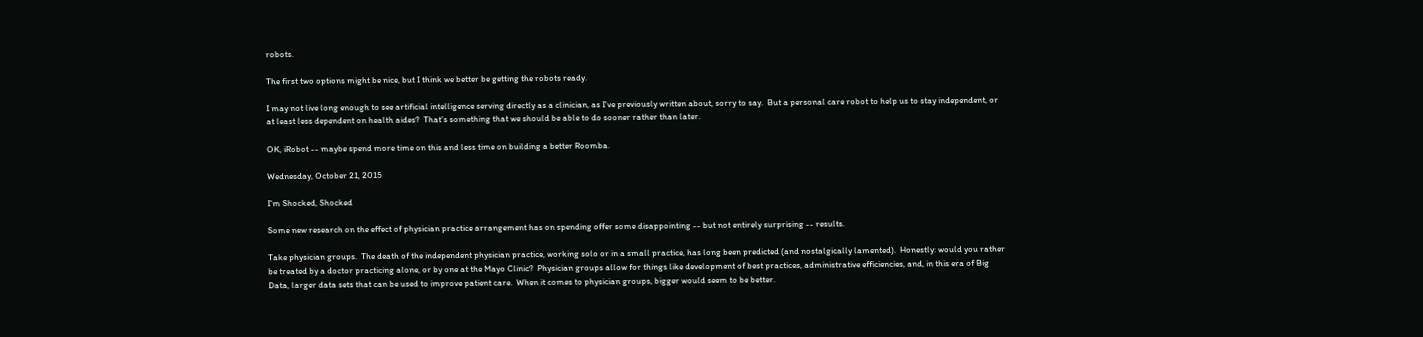robots.

The first two options might be nice, but I think we better be getting the robots ready.

I may not live long enough to see artificial intelligence serving directly as a clinician, as I've previously written about, sorry to say.  But a personal care robot to help us to stay independent, or at least less dependent on health aides?  That's something that we should be able to do sooner rather than later.

OK, iRobot -- maybe spend more time on this and less time on building a better Roomba.

Wednesday, October 21, 2015

I'm Shocked, Shocked

Some new research on the effect of physician practice arrangement has on spending offer some disappointing -- but not entirely surprising -- results.

Take physician groups.  The death of the independent physician practice, working solo or in a small practice, has long been predicted (and nostalgically lamented).  Honestly: would you rather be treated by a doctor practicing alone, or by one at the Mayo Clinic?  Physician groups allow for things like development of best practices, administrative efficiencies, and, in this era of Big Data, larger data sets that can be used to improve patient care.  When it comes to physician groups, bigger would seem to be better.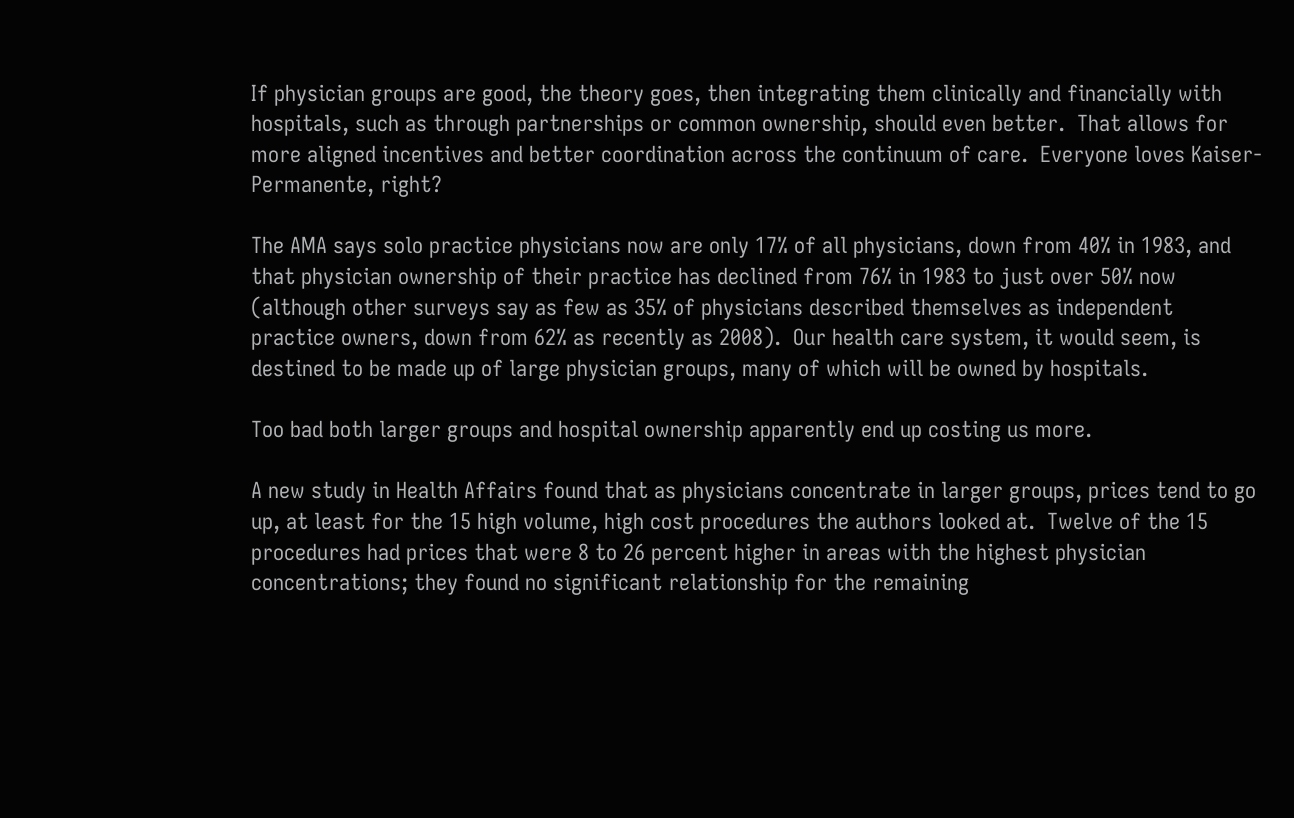If physician groups are good, the theory goes, then integrating them clinically and financially with hospitals, such as through partnerships or common ownership, should even better.  That allows for more aligned incentives and better coordination across the continuum of care.  Everyone loves Kaiser-Permanente, right?

The AMA says solo practice physicians now are only 17% of all physicians, down from 40% in 1983, and that physician ownership of their practice has declined from 76% in 1983 to just over 50% now (although other surveys say as few as 35% of physicians described themselves as independent practice owners, down from 62% as recently as 2008).  Our health care system, it would seem, is destined to be made up of large physician groups, many of which will be owned by hospitals.

Too bad both larger groups and hospital ownership apparently end up costing us more.

A new study in Health Affairs found that as physicians concentrate in larger groups, prices tend to go up, at least for the 15 high volume, high cost procedures the authors looked at.  Twelve of the 15 procedures had prices that were 8 to 26 percent higher in areas with the highest physician concentrations; they found no significant relationship for the remaining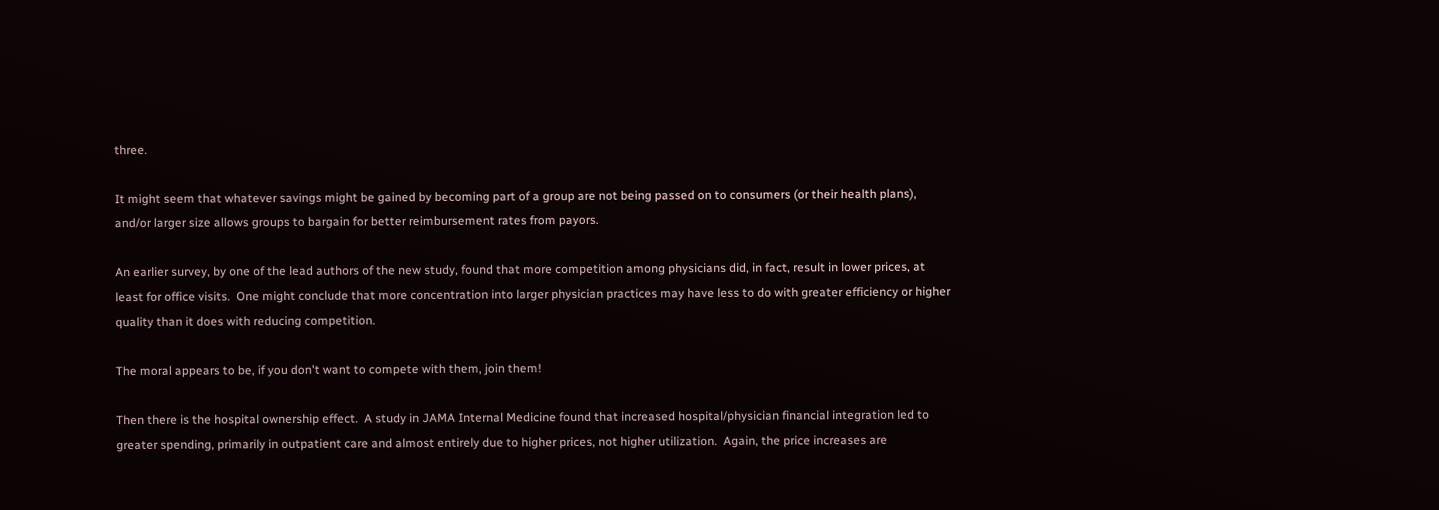three.

It might seem that whatever savings might be gained by becoming part of a group are not being passed on to consumers (or their health plans), and/or larger size allows groups to bargain for better reimbursement rates from payors.

An earlier survey, by one of the lead authors of the new study, found that more competition among physicians did, in fact, result in lower prices, at least for office visits.  One might conclude that more concentration into larger physician practices may have less to do with greater efficiency or higher quality than it does with reducing competition.

The moral appears to be, if you don't want to compete with them, join them!

Then there is the hospital ownership effect.  A study in JAMA Internal Medicine found that increased hospital/physician financial integration led to greater spending, primarily in outpatient care and almost entirely due to higher prices, not higher utilization.  Again, the price increases are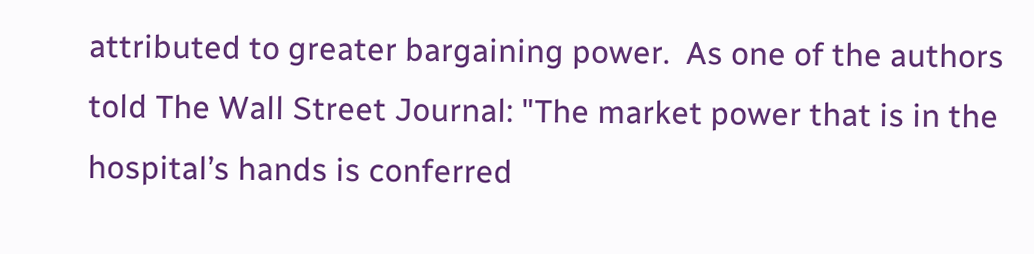attributed to greater bargaining power.  As one of the authors told The Wall Street Journal: "The market power that is in the hospital’s hands is conferred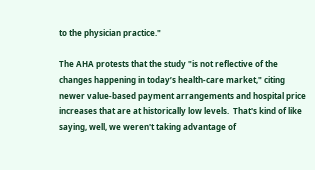to the physician practice."

The AHA protests that the study "is not reflective of the changes happening in today’s health-care market," citing newer value-based payment arrangements and hospital price increases that are at historically low levels.  That's kind of like saying, well, we weren't taking advantage of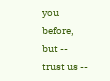you before, but -- trust us --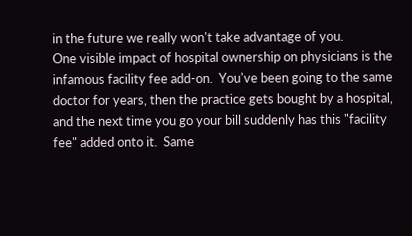in the future we really won't take advantage of you.
One visible impact of hospital ownership on physicians is the infamous facility fee add-on.  You've been going to the same doctor for years, then the practice gets bought by a hospital, and the next time you go your bill suddenly has this "facility fee" added onto it.  Same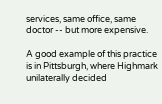services, same office, same doctor -- but more expensive.

A good example of this practice is in Pittsburgh, where Highmark unilaterally decided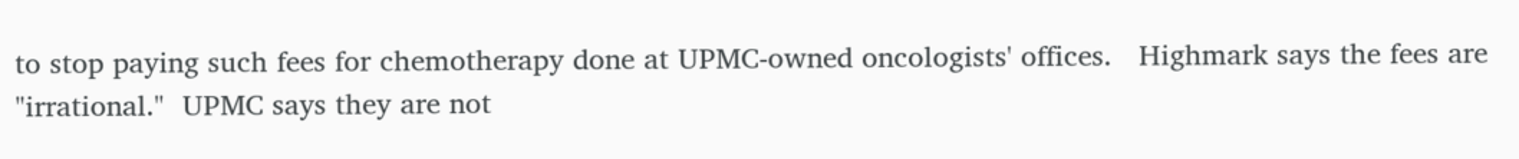to stop paying such fees for chemotherapy done at UPMC-owned oncologists' offices.   Highmark says the fees are "irrational."  UPMC says they are not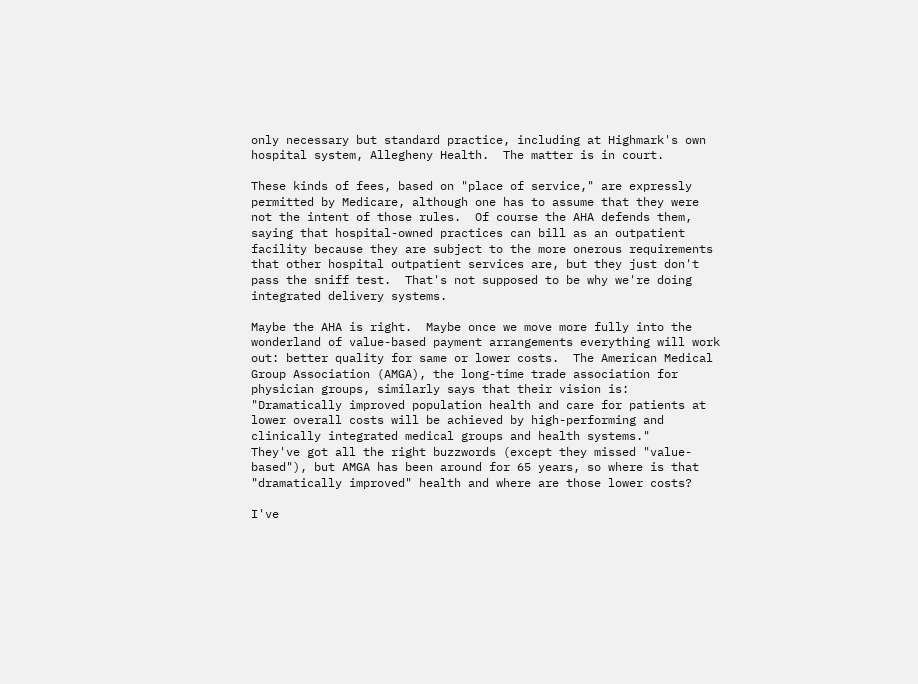only necessary but standard practice, including at Highmark's own hospital system, Allegheny Health.  The matter is in court.

These kinds of fees, based on "place of service," are expressly permitted by Medicare, although one has to assume that they were not the intent of those rules.  Of course the AHA defends them, saying that hospital-owned practices can bill as an outpatient facility because they are subject to the more onerous requirements that other hospital outpatient services are, but they just don't pass the sniff test.  That's not supposed to be why we're doing integrated delivery systems.

Maybe the AHA is right.  Maybe once we move more fully into the wonderland of value-based payment arrangements everything will work out: better quality for same or lower costs.  The American Medical Group Association (AMGA), the long-time trade association for physician groups, similarly says that their vision is:
"Dramatically improved population health and care for patients at lower overall costs will be achieved by high-performing and clinically integrated medical groups and health systems."
They've got all the right buzzwords (except they missed "value-based"), but AMGA has been around for 65 years, so where is that "dramatically improved" health and where are those lower costs?

I've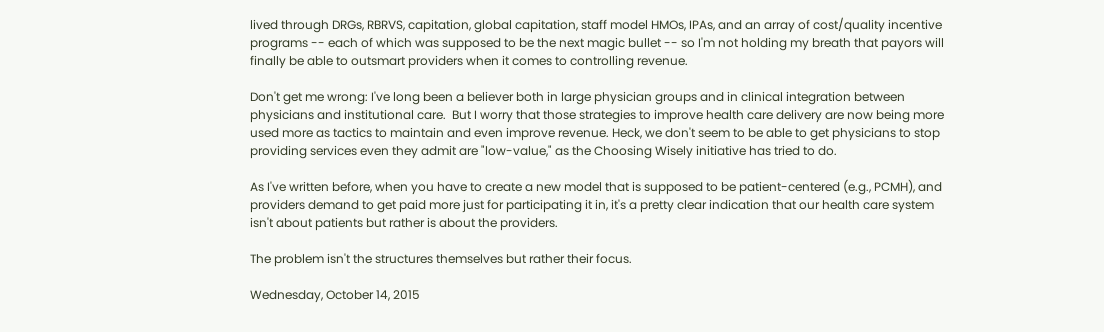lived through DRGs, RBRVS, capitation, global capitation, staff model HMOs, IPAs, and an array of cost/quality incentive programs -- each of which was supposed to be the next magic bullet -- so I'm not holding my breath that payors will finally be able to outsmart providers when it comes to controlling revenue.

Don't get me wrong: I've long been a believer both in large physician groups and in clinical integration between physicians and institutional care.  But I worry that those strategies to improve health care delivery are now being more used more as tactics to maintain and even improve revenue. Heck, we don't seem to be able to get physicians to stop providing services even they admit are "low-value," as the Choosing Wisely initiative has tried to do.

As I've written before, when you have to create a new model that is supposed to be patient-centered (e.g., PCMH), and providers demand to get paid more just for participating it in, it's a pretty clear indication that our health care system isn't about patients but rather is about the providers.

The problem isn't the structures themselves but rather their focus.

Wednesday, October 14, 2015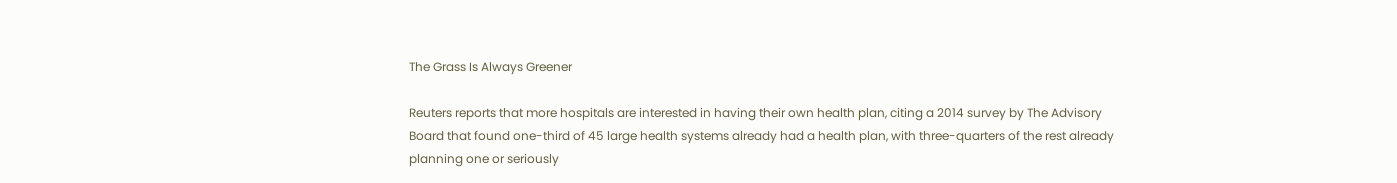The Grass Is Always Greener

Reuters reports that more hospitals are interested in having their own health plan, citing a 2014 survey by The Advisory Board that found one-third of 45 large health systems already had a health plan, with three-quarters of the rest already planning one or seriously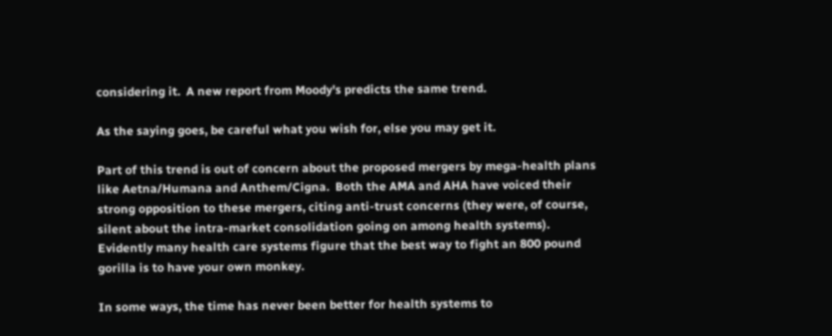considering it.  A new report from Moody's predicts the same trend.

As the saying goes, be careful what you wish for, else you may get it.

Part of this trend is out of concern about the proposed mergers by mega-health plans like Aetna/Humana and Anthem/Cigna.  Both the AMA and AHA have voiced their strong opposition to these mergers, citing anti-trust concerns (they were, of course, silent about the intra-market consolidation going on among health systems).   Evidently many health care systems figure that the best way to fight an 800 pound gorilla is to have your own monkey.

In some ways, the time has never been better for health systems to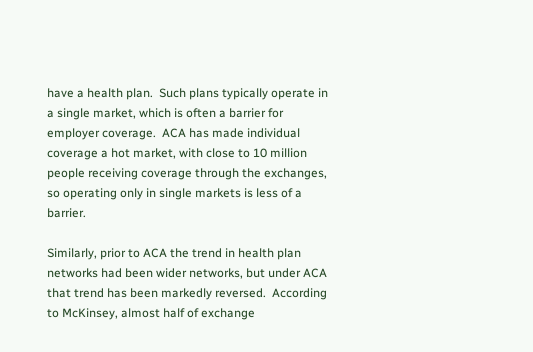have a health plan.  Such plans typically operate in a single market, which is often a barrier for employer coverage.  ACA has made individual coverage a hot market, with close to 10 million people receiving coverage through the exchanges, so operating only in single markets is less of a barrier.

Similarly, prior to ACA the trend in health plan networks had been wider networks, but under ACA that trend has been markedly reversed.  According to McKinsey, almost half of exchange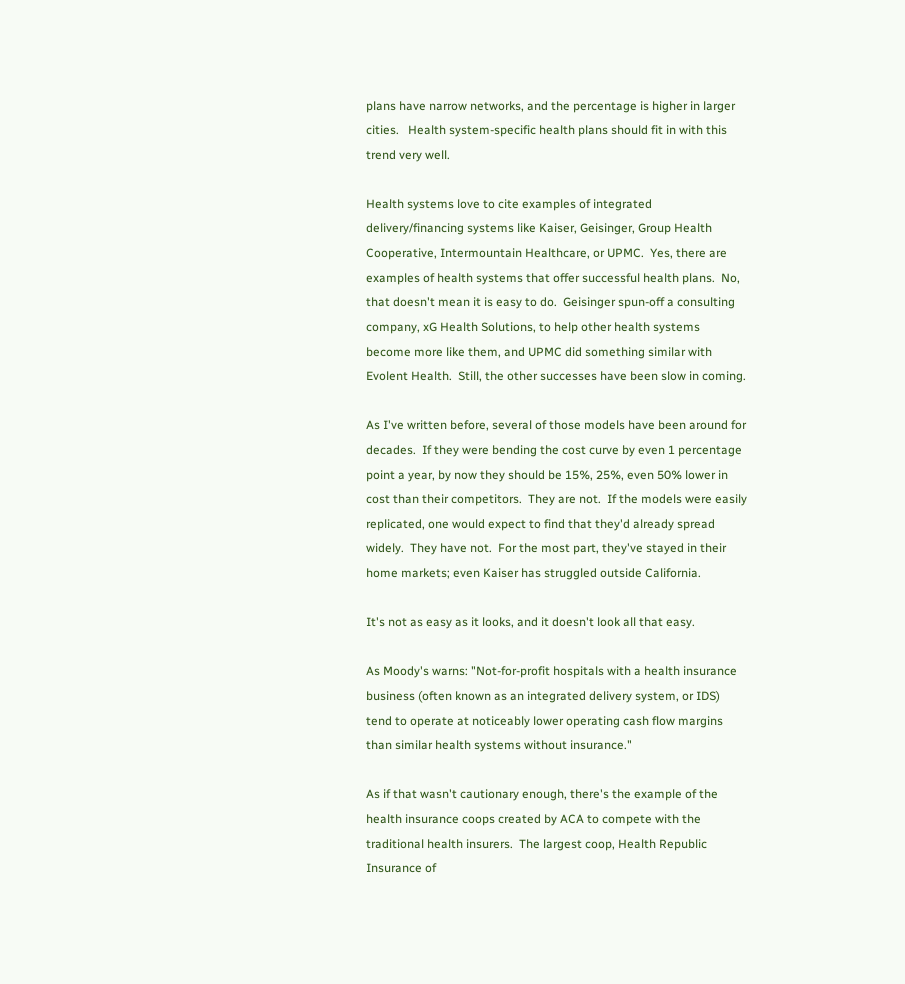plans have narrow networks, and the percentage is higher in larger cities.   Health system-specific health plans should fit in with this trend very well.

Health systems love to cite examples of integrated delivery/financing systems like Kaiser, Geisinger, Group Health Cooperative, Intermountain Healthcare, or UPMC.  Yes, there are examples of health systems that offer successful health plans.  No, that doesn't mean it is easy to do.  Geisinger spun-off a consulting company, xG Health Solutions, to help other health systems become more like them, and UPMC did something similar with Evolent Health.  Still, the other successes have been slow in coming.

As I've written before, several of those models have been around for decades.  If they were bending the cost curve by even 1 percentage point a year, by now they should be 15%, 25%, even 50% lower in cost than their competitors.  They are not.  If the models were easily replicated, one would expect to find that they'd already spread widely.  They have not.  For the most part, they've stayed in their home markets; even Kaiser has struggled outside California.

It's not as easy as it looks, and it doesn't look all that easy.

As Moody's warns: "Not-for-profit hospitals with a health insurance business (often known as an integrated delivery system, or IDS) tend to operate at noticeably lower operating cash flow margins than similar health systems without insurance."

As if that wasn't cautionary enough, there's the example of the health insurance coops created by ACA to compete with the traditional health insurers.  The largest coop, Health Republic Insurance of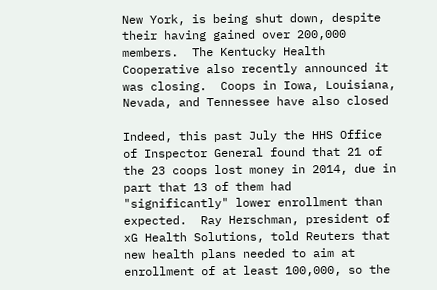New York, is being shut down, despite their having gained over 200,000 members.  The Kentucky Health Cooperative also recently announced it was closing.  Coops in Iowa, Louisiana, Nevada, and Tennessee have also closed

Indeed, this past July the HHS Office of Inspector General found that 21 of the 23 coops lost money in 2014, due in part that 13 of them had "significantly" lower enrollment than expected.  Ray Herschman, president of xG Health Solutions, told Reuters that new health plans needed to aim at enrollment of at least 100,000, so the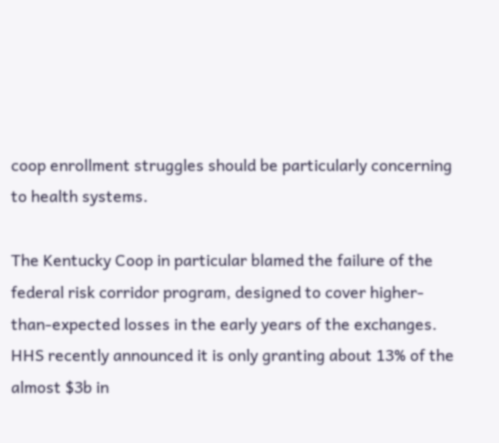coop enrollment struggles should be particularly concerning to health systems.

The Kentucky Coop in particular blamed the failure of the federal risk corridor program, designed to cover higher-than-expected losses in the early years of the exchanges.  HHS recently announced it is only granting about 13% of the almost $3b in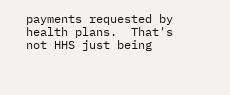payments requested by health plans.  That's not HHS just being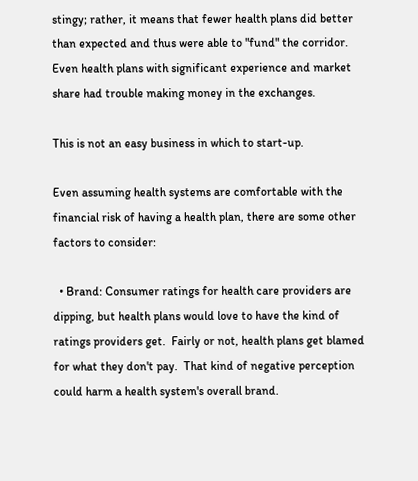stingy; rather, it means that fewer health plans did better than expected and thus were able to "fund" the corridor.  Even health plans with significant experience and market share had trouble making money in the exchanges.

This is not an easy business in which to start-up.

Even assuming health systems are comfortable with the financial risk of having a health plan, there are some other factors to consider:

  • Brand: Consumer ratings for health care providers are dipping, but health plans would love to have the kind of ratings providers get.  Fairly or not, health plans get blamed for what they don't pay.  That kind of negative perception could harm a health system's overall brand.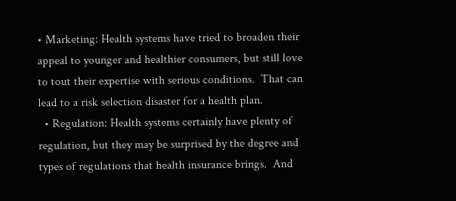• Marketing: Health systems have tried to broaden their appeal to younger and healthier consumers, but still love to tout their expertise with serious conditions.  That can lead to a risk selection disaster for a health plan.
  • Regulation: Health systems certainly have plenty of regulation, but they may be surprised by the degree and types of regulations that health insurance brings.  And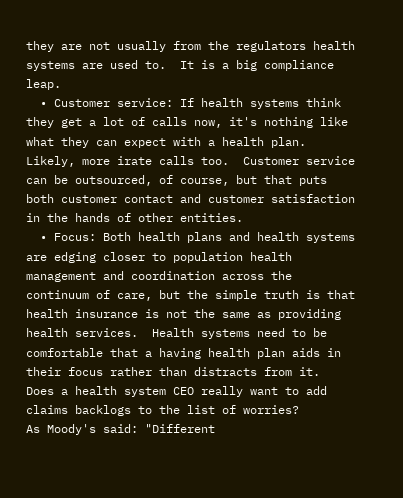they are not usually from the regulators health systems are used to.  It is a big compliance leap.
  • Customer service: If health systems think they get a lot of calls now, it's nothing like what they can expect with a health plan.  Likely, more irate calls too.  Customer service can be outsourced, of course, but that puts both customer contact and customer satisfaction in the hands of other entities.
  • Focus: Both health plans and health systems are edging closer to population health management and coordination across the continuum of care, but the simple truth is that health insurance is not the same as providing health services.  Health systems need to be comfortable that a having health plan aids in their focus rather than distracts from it.  Does a health system CEO really want to add claims backlogs to the list of worries?
As Moody's said: "Different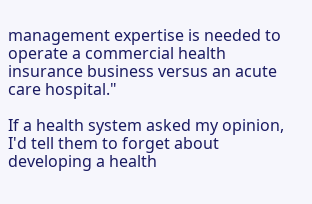management expertise is needed to operate a commercial health insurance business versus an acute care hospital."

If a health system asked my opinion, I'd tell them to forget about developing a health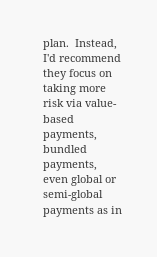plan.  Instead, I'd recommend they focus on taking more risk via value-based payments, bundled payments, even global or semi-global payments as in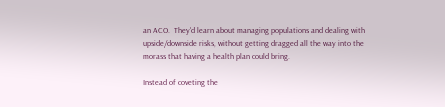an ACO.  They'd learn about managing populations and dealing with upside/downside risks, without getting dragged all the way into the morass that having a health plan could bring.

Instead of coveting the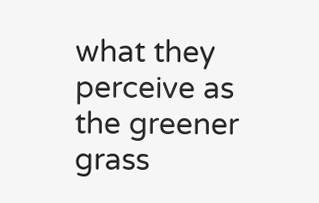what they perceive as the greener grass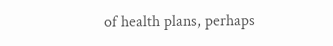of health plans, perhaps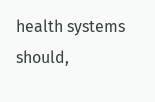health systems should,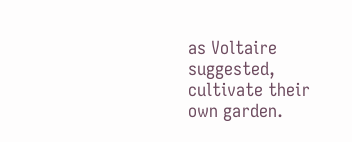as Voltaire suggested, cultivate their own garden.